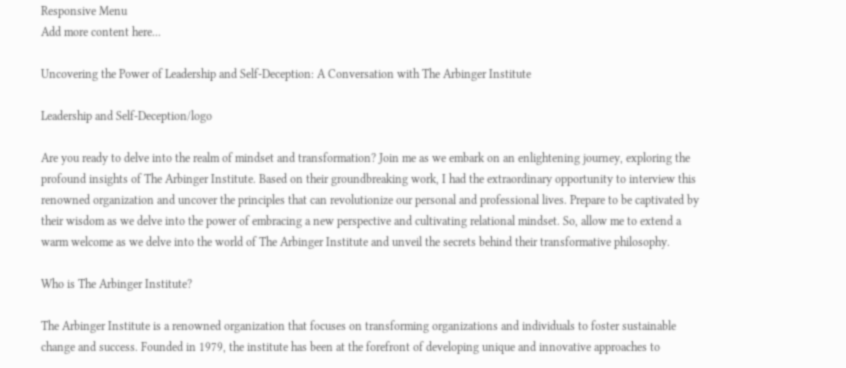Responsive Menu
Add more content here...

Uncovering the Power of Leadership and Self-Deception: A Conversation with The Arbinger Institute

Leadership and Self-Deception/logo

Are you ready to delve into the realm of mindset and transformation? Join me as we embark on an enlightening journey, exploring the profound insights of The Arbinger Institute. Based on their groundbreaking work, I had the extraordinary opportunity to interview this renowned organization and uncover the principles that can revolutionize our personal and professional lives. Prepare to be captivated by their wisdom as we delve into the power of embracing a new perspective and cultivating relational mindset. So, allow me to extend a warm welcome as we delve into the world of The Arbinger Institute and unveil the secrets behind their transformative philosophy.

Who is The Arbinger Institute?

The Arbinger Institute is a renowned organization that focuses on transforming organizations and individuals to foster sustainable change and success. Founded in 1979, the institute has been at the forefront of developing unique and innovative approaches to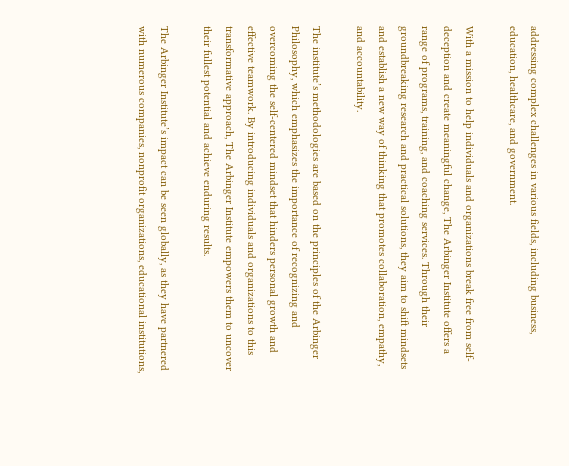addressing complex challenges in various fields, including business, education, healthcare, and government.

With a mission to help individuals and organizations break free from self-deception and create meaningful change, The Arbinger Institute offers a range of programs, training, and coaching services. Through their groundbreaking research and practical solutions, they aim to shift mindsets and establish a new way of thinking that promotes collaboration, empathy, and accountability.

The institute’s methodologies are based on the principles of the Arbinger Philosophy, which emphasizes the importance of recognizing and overcoming the self-centered mindset that hinders personal growth and effective teamwork. By introducing individuals and organizations to this transformative approach, The Arbinger Institute empowers them to uncover their fullest potential and achieve enduring results.

The Arbinger Institute’s impact can be seen globally, as they have partnered with numerous companies, nonprofit organizations, educational institutions,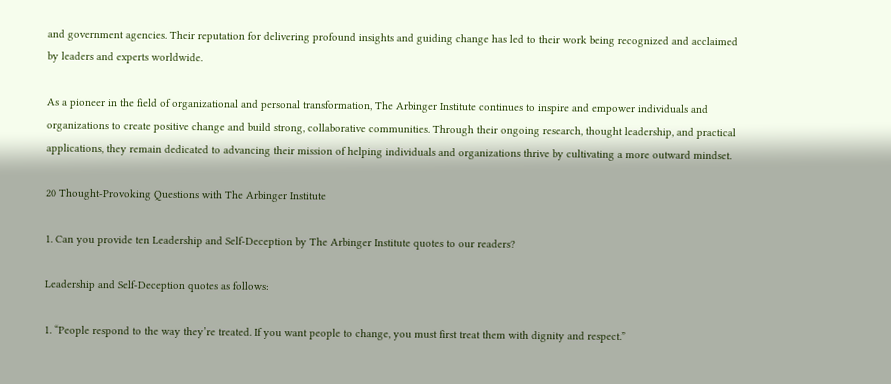and government agencies. Their reputation for delivering profound insights and guiding change has led to their work being recognized and acclaimed by leaders and experts worldwide.

As a pioneer in the field of organizational and personal transformation, The Arbinger Institute continues to inspire and empower individuals and organizations to create positive change and build strong, collaborative communities. Through their ongoing research, thought leadership, and practical applications, they remain dedicated to advancing their mission of helping individuals and organizations thrive by cultivating a more outward mindset.

20 Thought-Provoking Questions with The Arbinger Institute

1. Can you provide ten Leadership and Self-Deception by The Arbinger Institute quotes to our readers?

Leadership and Self-Deception quotes as follows:

1. “People respond to the way they’re treated. If you want people to change, you must first treat them with dignity and respect.”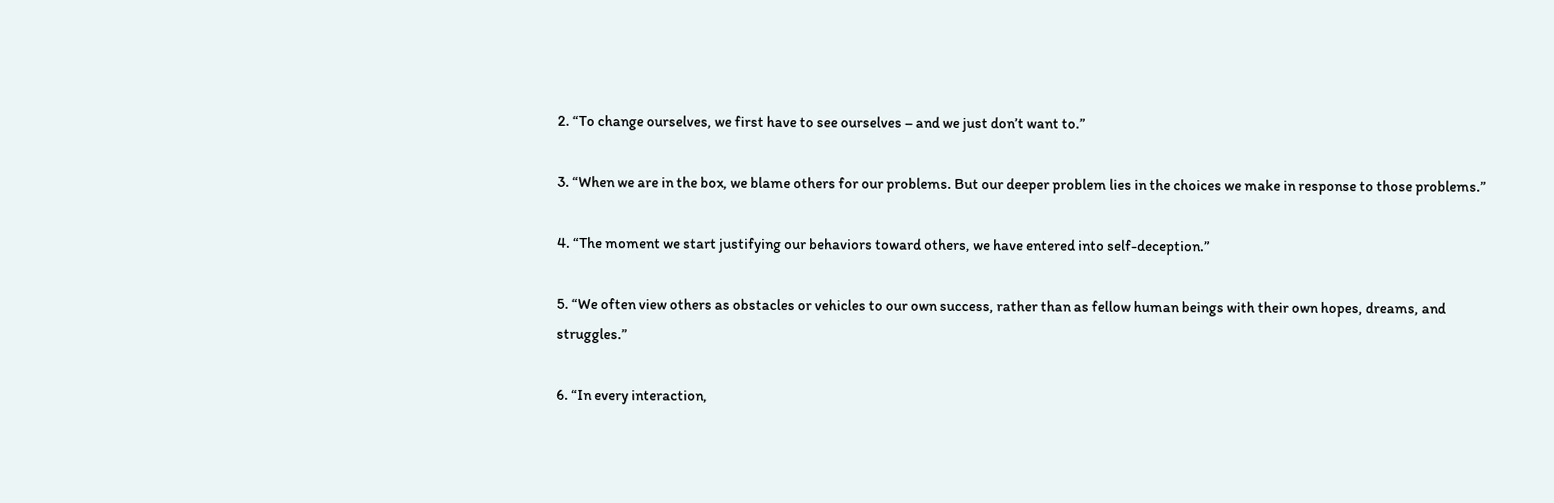2. “To change ourselves, we first have to see ourselves – and we just don’t want to.”

3. “When we are in the box, we blame others for our problems. But our deeper problem lies in the choices we make in response to those problems.”

4. “The moment we start justifying our behaviors toward others, we have entered into self-deception.”

5. “We often view others as obstacles or vehicles to our own success, rather than as fellow human beings with their own hopes, dreams, and struggles.”

6. “In every interaction,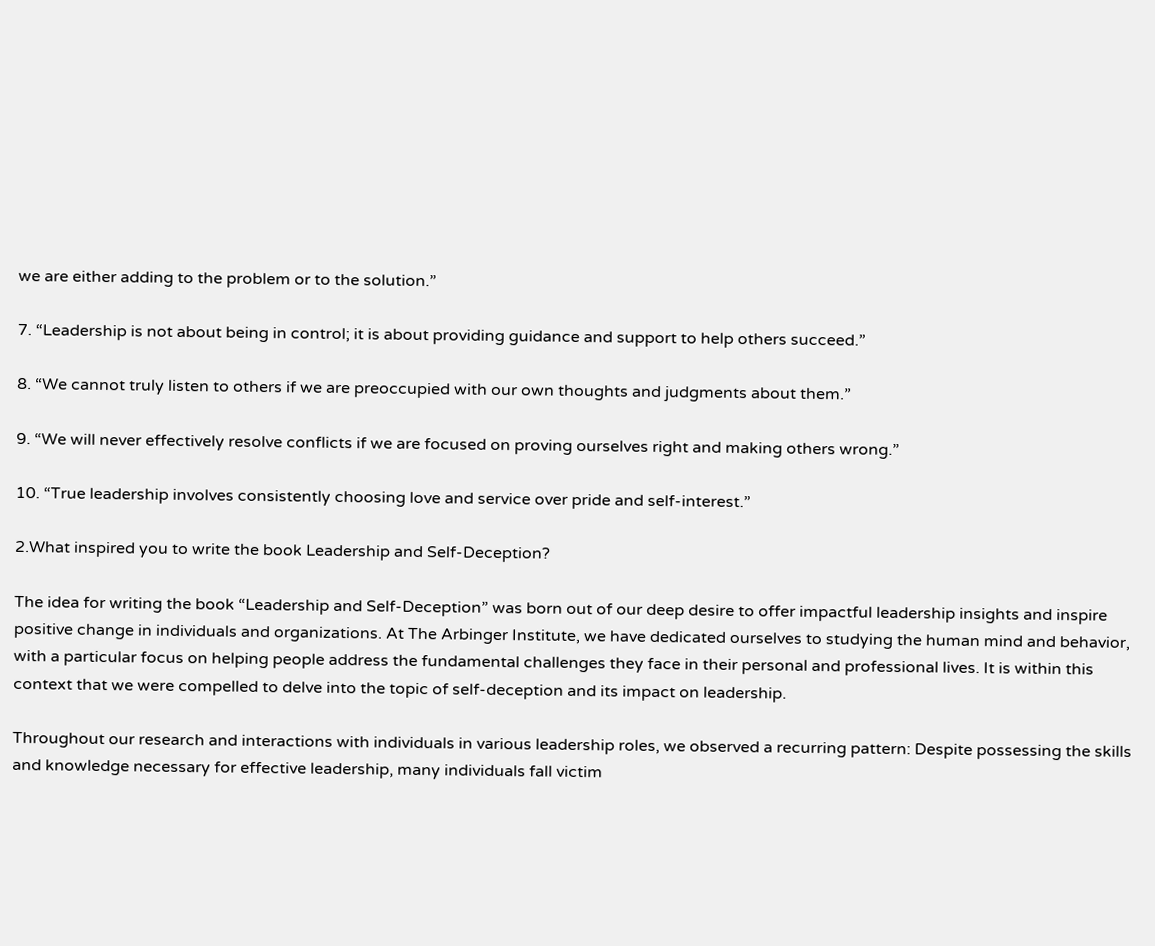we are either adding to the problem or to the solution.”

7. “Leadership is not about being in control; it is about providing guidance and support to help others succeed.”

8. “We cannot truly listen to others if we are preoccupied with our own thoughts and judgments about them.”

9. “We will never effectively resolve conflicts if we are focused on proving ourselves right and making others wrong.”

10. “True leadership involves consistently choosing love and service over pride and self-interest.”

2.What inspired you to write the book Leadership and Self-Deception?

The idea for writing the book “Leadership and Self-Deception” was born out of our deep desire to offer impactful leadership insights and inspire positive change in individuals and organizations. At The Arbinger Institute, we have dedicated ourselves to studying the human mind and behavior, with a particular focus on helping people address the fundamental challenges they face in their personal and professional lives. It is within this context that we were compelled to delve into the topic of self-deception and its impact on leadership.

Throughout our research and interactions with individuals in various leadership roles, we observed a recurring pattern: Despite possessing the skills and knowledge necessary for effective leadership, many individuals fall victim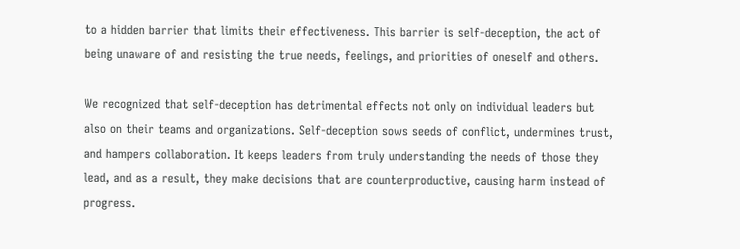to a hidden barrier that limits their effectiveness. This barrier is self-deception, the act of being unaware of and resisting the true needs, feelings, and priorities of oneself and others.

We recognized that self-deception has detrimental effects not only on individual leaders but also on their teams and organizations. Self-deception sows seeds of conflict, undermines trust, and hampers collaboration. It keeps leaders from truly understanding the needs of those they lead, and as a result, they make decisions that are counterproductive, causing harm instead of progress.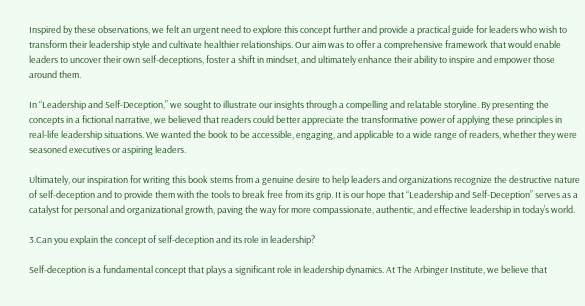Inspired by these observations, we felt an urgent need to explore this concept further and provide a practical guide for leaders who wish to transform their leadership style and cultivate healthier relationships. Our aim was to offer a comprehensive framework that would enable leaders to uncover their own self-deceptions, foster a shift in mindset, and ultimately enhance their ability to inspire and empower those around them.

In “Leadership and Self-Deception,” we sought to illustrate our insights through a compelling and relatable storyline. By presenting the concepts in a fictional narrative, we believed that readers could better appreciate the transformative power of applying these principles in real-life leadership situations. We wanted the book to be accessible, engaging, and applicable to a wide range of readers, whether they were seasoned executives or aspiring leaders.

Ultimately, our inspiration for writing this book stems from a genuine desire to help leaders and organizations recognize the destructive nature of self-deception and to provide them with the tools to break free from its grip. It is our hope that “Leadership and Self-Deception” serves as a catalyst for personal and organizational growth, paving the way for more compassionate, authentic, and effective leadership in today’s world.

3.Can you explain the concept of self-deception and its role in leadership?

Self-deception is a fundamental concept that plays a significant role in leadership dynamics. At The Arbinger Institute, we believe that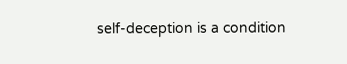self-deception is a condition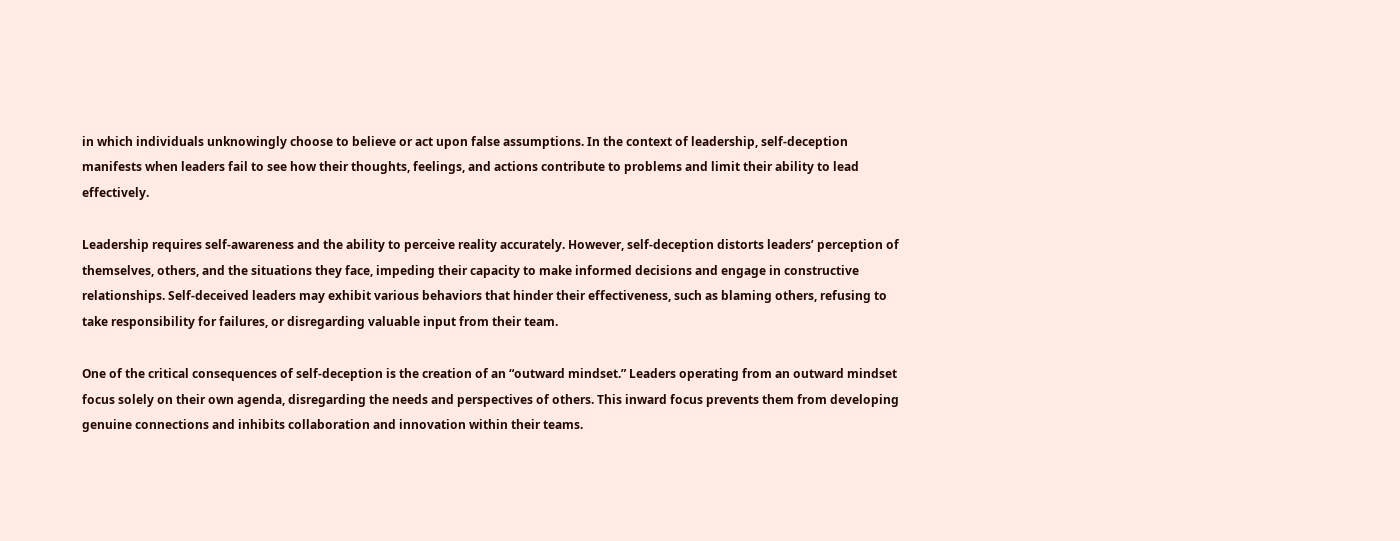in which individuals unknowingly choose to believe or act upon false assumptions. In the context of leadership, self-deception manifests when leaders fail to see how their thoughts, feelings, and actions contribute to problems and limit their ability to lead effectively.

Leadership requires self-awareness and the ability to perceive reality accurately. However, self-deception distorts leaders’ perception of themselves, others, and the situations they face, impeding their capacity to make informed decisions and engage in constructive relationships. Self-deceived leaders may exhibit various behaviors that hinder their effectiveness, such as blaming others, refusing to take responsibility for failures, or disregarding valuable input from their team.

One of the critical consequences of self-deception is the creation of an “outward mindset.” Leaders operating from an outward mindset focus solely on their own agenda, disregarding the needs and perspectives of others. This inward focus prevents them from developing genuine connections and inhibits collaboration and innovation within their teams.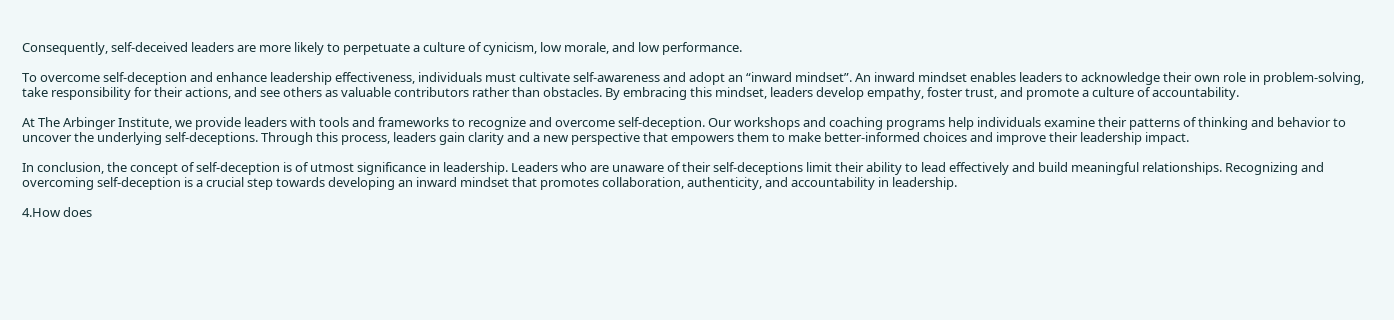Consequently, self-deceived leaders are more likely to perpetuate a culture of cynicism, low morale, and low performance.

To overcome self-deception and enhance leadership effectiveness, individuals must cultivate self-awareness and adopt an “inward mindset”. An inward mindset enables leaders to acknowledge their own role in problem-solving, take responsibility for their actions, and see others as valuable contributors rather than obstacles. By embracing this mindset, leaders develop empathy, foster trust, and promote a culture of accountability.

At The Arbinger Institute, we provide leaders with tools and frameworks to recognize and overcome self-deception. Our workshops and coaching programs help individuals examine their patterns of thinking and behavior to uncover the underlying self-deceptions. Through this process, leaders gain clarity and a new perspective that empowers them to make better-informed choices and improve their leadership impact.

In conclusion, the concept of self-deception is of utmost significance in leadership. Leaders who are unaware of their self-deceptions limit their ability to lead effectively and build meaningful relationships. Recognizing and overcoming self-deception is a crucial step towards developing an inward mindset that promotes collaboration, authenticity, and accountability in leadership.

4.How does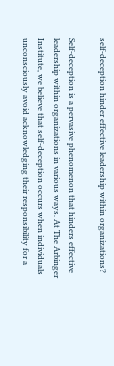self-deception hinder effective leadership within organizations?

Self-deception is a pervasive phenomenon that hinders effective leadership within organizations in various ways. At The Arbinger Institute, we believe that self-deception occurs when individuals unconsciously avoid acknowledging their responsibility for a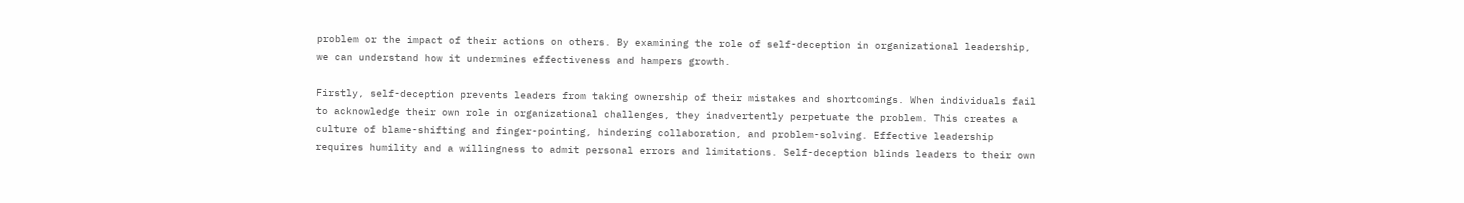problem or the impact of their actions on others. By examining the role of self-deception in organizational leadership, we can understand how it undermines effectiveness and hampers growth.

Firstly, self-deception prevents leaders from taking ownership of their mistakes and shortcomings. When individuals fail to acknowledge their own role in organizational challenges, they inadvertently perpetuate the problem. This creates a culture of blame-shifting and finger-pointing, hindering collaboration, and problem-solving. Effective leadership requires humility and a willingness to admit personal errors and limitations. Self-deception blinds leaders to their own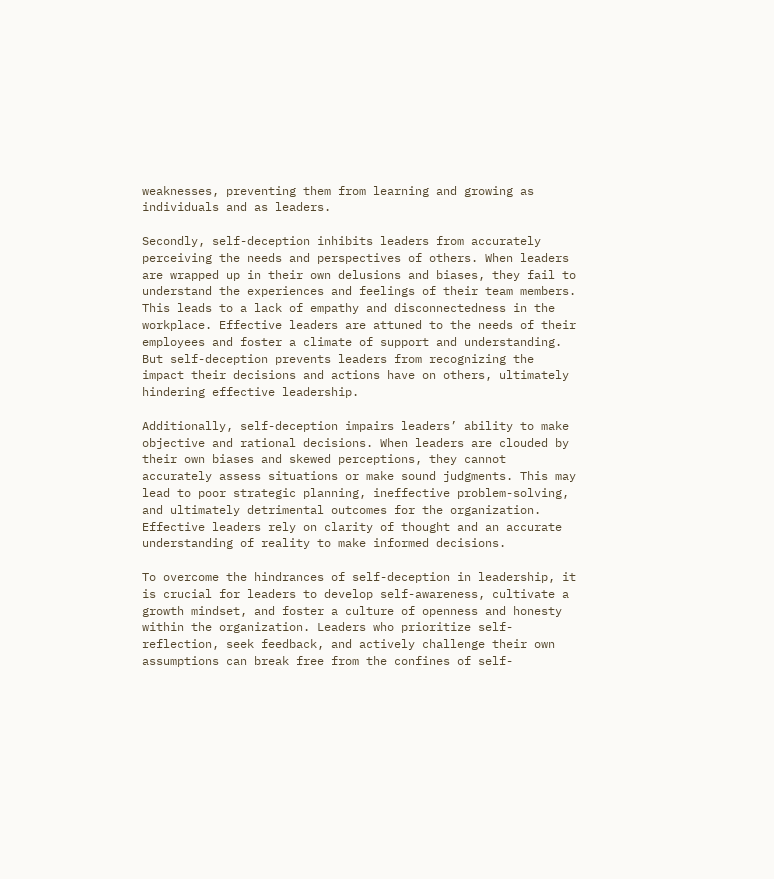weaknesses, preventing them from learning and growing as individuals and as leaders.

Secondly, self-deception inhibits leaders from accurately perceiving the needs and perspectives of others. When leaders are wrapped up in their own delusions and biases, they fail to understand the experiences and feelings of their team members. This leads to a lack of empathy and disconnectedness in the workplace. Effective leaders are attuned to the needs of their employees and foster a climate of support and understanding. But self-deception prevents leaders from recognizing the impact their decisions and actions have on others, ultimately hindering effective leadership.

Additionally, self-deception impairs leaders’ ability to make objective and rational decisions. When leaders are clouded by their own biases and skewed perceptions, they cannot accurately assess situations or make sound judgments. This may lead to poor strategic planning, ineffective problem-solving, and ultimately detrimental outcomes for the organization. Effective leaders rely on clarity of thought and an accurate understanding of reality to make informed decisions.

To overcome the hindrances of self-deception in leadership, it is crucial for leaders to develop self-awareness, cultivate a growth mindset, and foster a culture of openness and honesty within the organization. Leaders who prioritize self-reflection, seek feedback, and actively challenge their own assumptions can break free from the confines of self-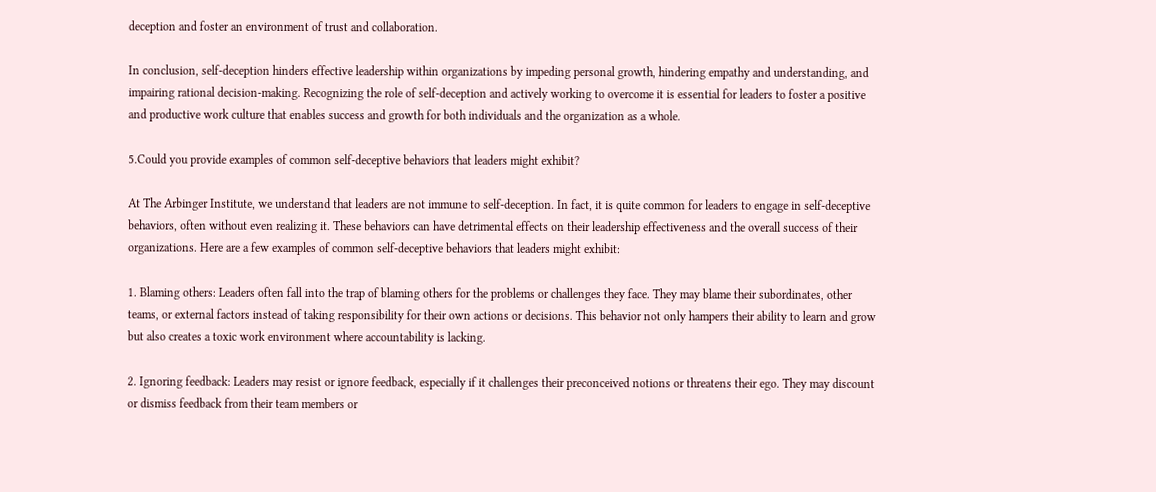deception and foster an environment of trust and collaboration.

In conclusion, self-deception hinders effective leadership within organizations by impeding personal growth, hindering empathy and understanding, and impairing rational decision-making. Recognizing the role of self-deception and actively working to overcome it is essential for leaders to foster a positive and productive work culture that enables success and growth for both individuals and the organization as a whole.

5.Could you provide examples of common self-deceptive behaviors that leaders might exhibit?

At The Arbinger Institute, we understand that leaders are not immune to self-deception. In fact, it is quite common for leaders to engage in self-deceptive behaviors, often without even realizing it. These behaviors can have detrimental effects on their leadership effectiveness and the overall success of their organizations. Here are a few examples of common self-deceptive behaviors that leaders might exhibit:

1. Blaming others: Leaders often fall into the trap of blaming others for the problems or challenges they face. They may blame their subordinates, other teams, or external factors instead of taking responsibility for their own actions or decisions. This behavior not only hampers their ability to learn and grow but also creates a toxic work environment where accountability is lacking.

2. Ignoring feedback: Leaders may resist or ignore feedback, especially if it challenges their preconceived notions or threatens their ego. They may discount or dismiss feedback from their team members or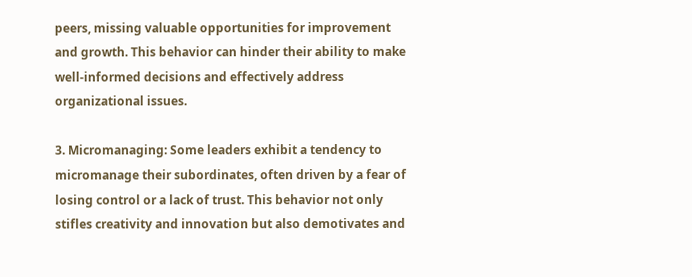peers, missing valuable opportunities for improvement and growth. This behavior can hinder their ability to make well-informed decisions and effectively address organizational issues.

3. Micromanaging: Some leaders exhibit a tendency to micromanage their subordinates, often driven by a fear of losing control or a lack of trust. This behavior not only stifles creativity and innovation but also demotivates and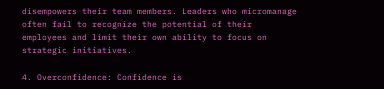disempowers their team members. Leaders who micromanage often fail to recognize the potential of their employees and limit their own ability to focus on strategic initiatives.

4. Overconfidence: Confidence is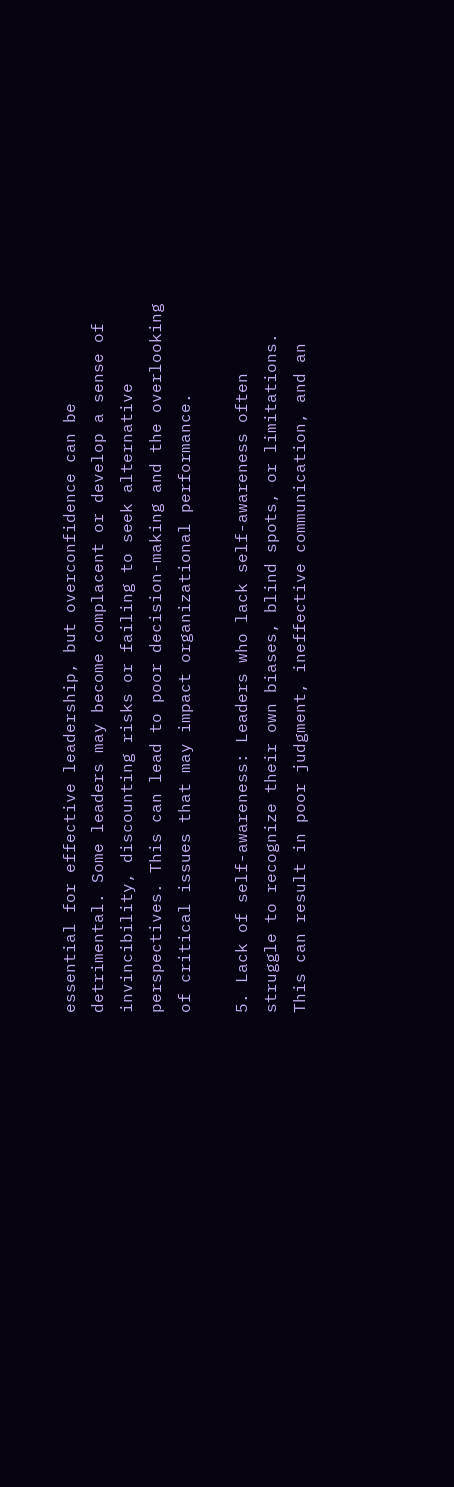essential for effective leadership, but overconfidence can be detrimental. Some leaders may become complacent or develop a sense of invincibility, discounting risks or failing to seek alternative perspectives. This can lead to poor decision-making and the overlooking of critical issues that may impact organizational performance.

5. Lack of self-awareness: Leaders who lack self-awareness often struggle to recognize their own biases, blind spots, or limitations. This can result in poor judgment, ineffective communication, and an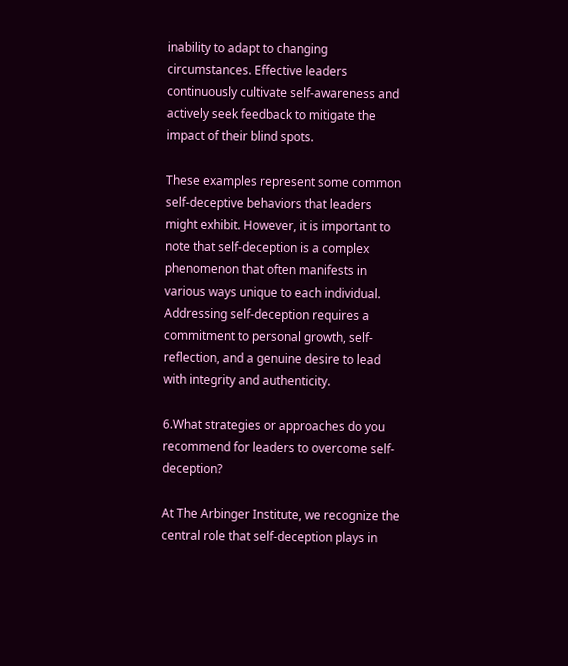inability to adapt to changing circumstances. Effective leaders continuously cultivate self-awareness and actively seek feedback to mitigate the impact of their blind spots.

These examples represent some common self-deceptive behaviors that leaders might exhibit. However, it is important to note that self-deception is a complex phenomenon that often manifests in various ways unique to each individual. Addressing self-deception requires a commitment to personal growth, self-reflection, and a genuine desire to lead with integrity and authenticity.

6.What strategies or approaches do you recommend for leaders to overcome self-deception?

At The Arbinger Institute, we recognize the central role that self-deception plays in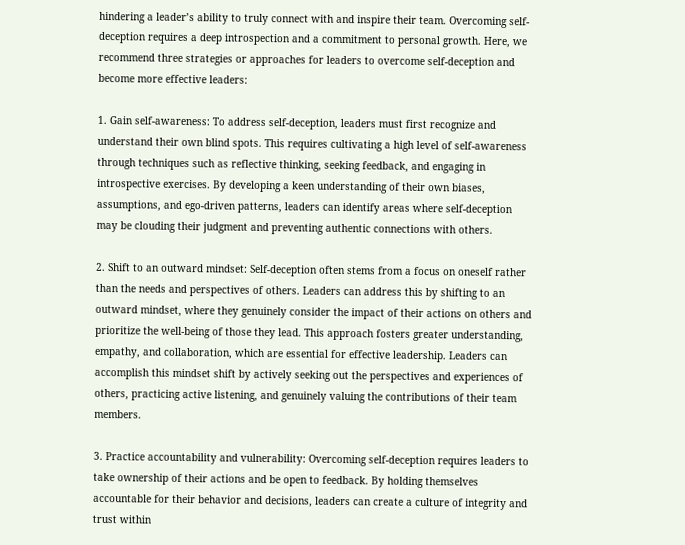hindering a leader’s ability to truly connect with and inspire their team. Overcoming self-deception requires a deep introspection and a commitment to personal growth. Here, we recommend three strategies or approaches for leaders to overcome self-deception and become more effective leaders:

1. Gain self-awareness: To address self-deception, leaders must first recognize and understand their own blind spots. This requires cultivating a high level of self-awareness through techniques such as reflective thinking, seeking feedback, and engaging in introspective exercises. By developing a keen understanding of their own biases, assumptions, and ego-driven patterns, leaders can identify areas where self-deception may be clouding their judgment and preventing authentic connections with others.

2. Shift to an outward mindset: Self-deception often stems from a focus on oneself rather than the needs and perspectives of others. Leaders can address this by shifting to an outward mindset, where they genuinely consider the impact of their actions on others and prioritize the well-being of those they lead. This approach fosters greater understanding, empathy, and collaboration, which are essential for effective leadership. Leaders can accomplish this mindset shift by actively seeking out the perspectives and experiences of others, practicing active listening, and genuinely valuing the contributions of their team members.

3. Practice accountability and vulnerability: Overcoming self-deception requires leaders to take ownership of their actions and be open to feedback. By holding themselves accountable for their behavior and decisions, leaders can create a culture of integrity and trust within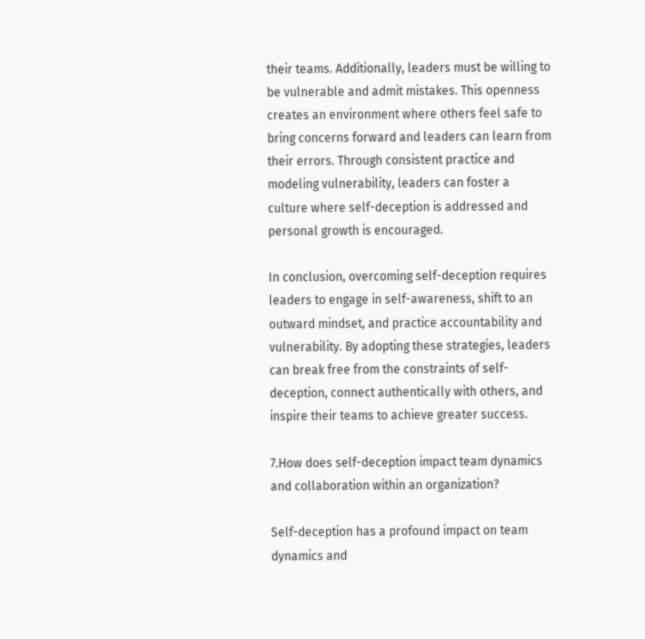their teams. Additionally, leaders must be willing to be vulnerable and admit mistakes. This openness creates an environment where others feel safe to bring concerns forward and leaders can learn from their errors. Through consistent practice and modeling vulnerability, leaders can foster a culture where self-deception is addressed and personal growth is encouraged.

In conclusion, overcoming self-deception requires leaders to engage in self-awareness, shift to an outward mindset, and practice accountability and vulnerability. By adopting these strategies, leaders can break free from the constraints of self-deception, connect authentically with others, and inspire their teams to achieve greater success.

7.How does self-deception impact team dynamics and collaboration within an organization?

Self-deception has a profound impact on team dynamics and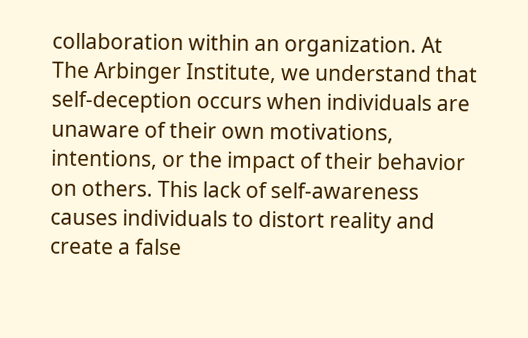collaboration within an organization. At The Arbinger Institute, we understand that self-deception occurs when individuals are unaware of their own motivations, intentions, or the impact of their behavior on others. This lack of self-awareness causes individuals to distort reality and create a false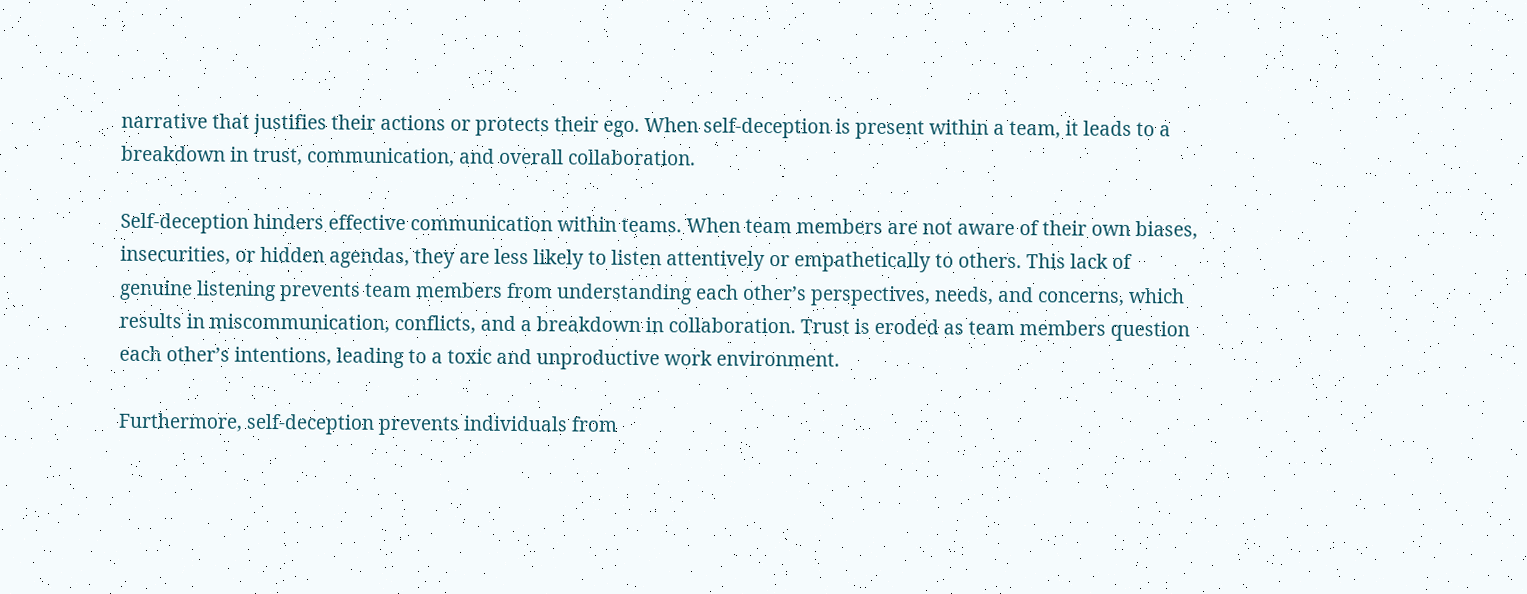narrative that justifies their actions or protects their ego. When self-deception is present within a team, it leads to a breakdown in trust, communication, and overall collaboration.

Self-deception hinders effective communication within teams. When team members are not aware of their own biases, insecurities, or hidden agendas, they are less likely to listen attentively or empathetically to others. This lack of genuine listening prevents team members from understanding each other’s perspectives, needs, and concerns, which results in miscommunication, conflicts, and a breakdown in collaboration. Trust is eroded as team members question each other’s intentions, leading to a toxic and unproductive work environment.

Furthermore, self-deception prevents individuals from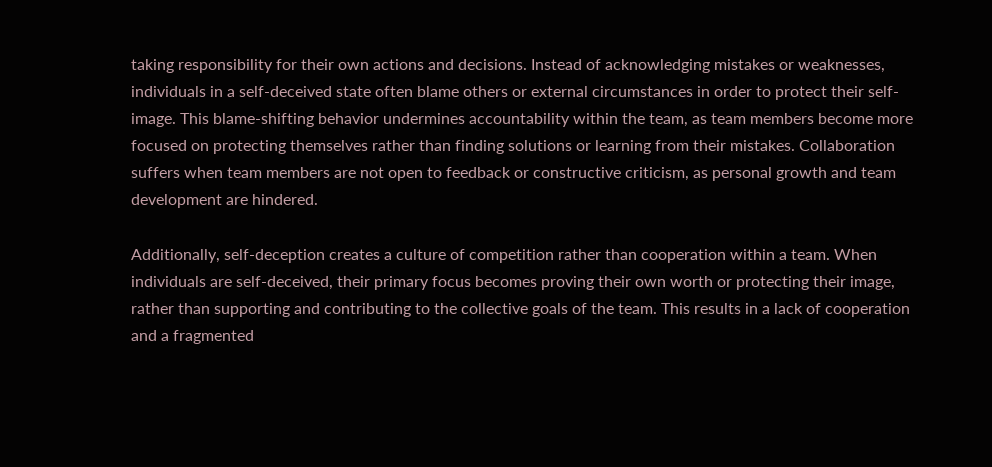taking responsibility for their own actions and decisions. Instead of acknowledging mistakes or weaknesses, individuals in a self-deceived state often blame others or external circumstances in order to protect their self-image. This blame-shifting behavior undermines accountability within the team, as team members become more focused on protecting themselves rather than finding solutions or learning from their mistakes. Collaboration suffers when team members are not open to feedback or constructive criticism, as personal growth and team development are hindered.

Additionally, self-deception creates a culture of competition rather than cooperation within a team. When individuals are self-deceived, their primary focus becomes proving their own worth or protecting their image, rather than supporting and contributing to the collective goals of the team. This results in a lack of cooperation and a fragmented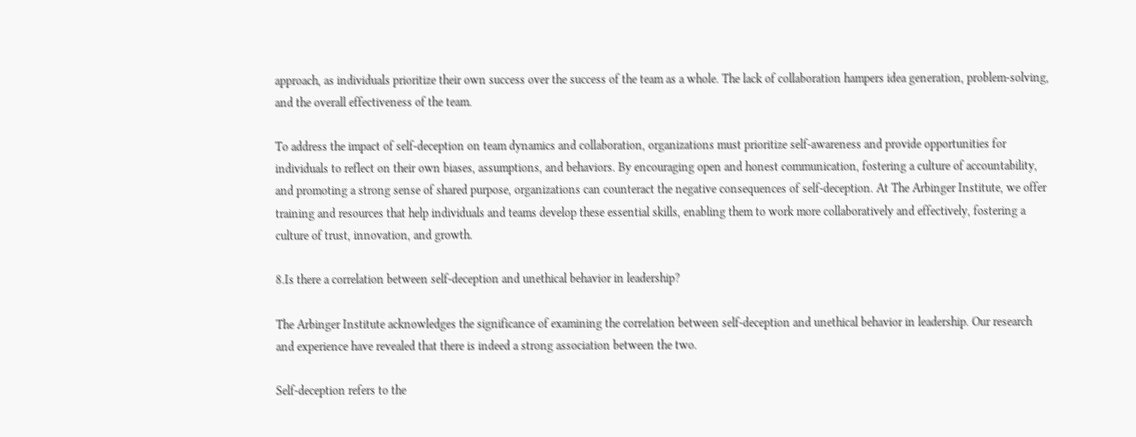approach, as individuals prioritize their own success over the success of the team as a whole. The lack of collaboration hampers idea generation, problem-solving, and the overall effectiveness of the team.

To address the impact of self-deception on team dynamics and collaboration, organizations must prioritize self-awareness and provide opportunities for individuals to reflect on their own biases, assumptions, and behaviors. By encouraging open and honest communication, fostering a culture of accountability, and promoting a strong sense of shared purpose, organizations can counteract the negative consequences of self-deception. At The Arbinger Institute, we offer training and resources that help individuals and teams develop these essential skills, enabling them to work more collaboratively and effectively, fostering a culture of trust, innovation, and growth.

8.Is there a correlation between self-deception and unethical behavior in leadership?

The Arbinger Institute acknowledges the significance of examining the correlation between self-deception and unethical behavior in leadership. Our research and experience have revealed that there is indeed a strong association between the two.

Self-deception refers to the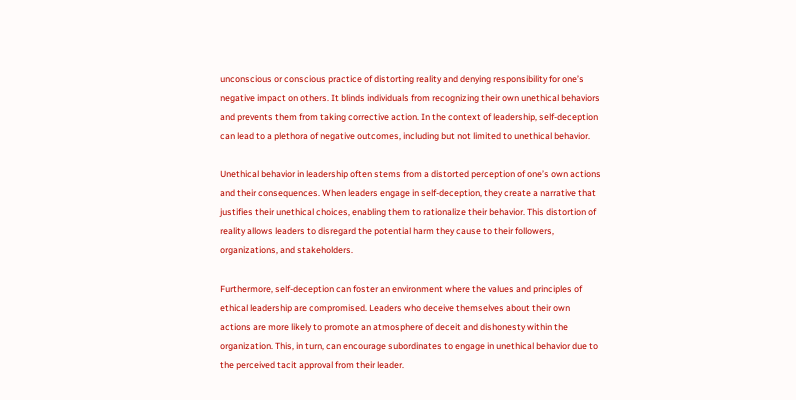unconscious or conscious practice of distorting reality and denying responsibility for one’s negative impact on others. It blinds individuals from recognizing their own unethical behaviors and prevents them from taking corrective action. In the context of leadership, self-deception can lead to a plethora of negative outcomes, including but not limited to unethical behavior.

Unethical behavior in leadership often stems from a distorted perception of one’s own actions and their consequences. When leaders engage in self-deception, they create a narrative that justifies their unethical choices, enabling them to rationalize their behavior. This distortion of reality allows leaders to disregard the potential harm they cause to their followers, organizations, and stakeholders.

Furthermore, self-deception can foster an environment where the values and principles of ethical leadership are compromised. Leaders who deceive themselves about their own actions are more likely to promote an atmosphere of deceit and dishonesty within the organization. This, in turn, can encourage subordinates to engage in unethical behavior due to the perceived tacit approval from their leader.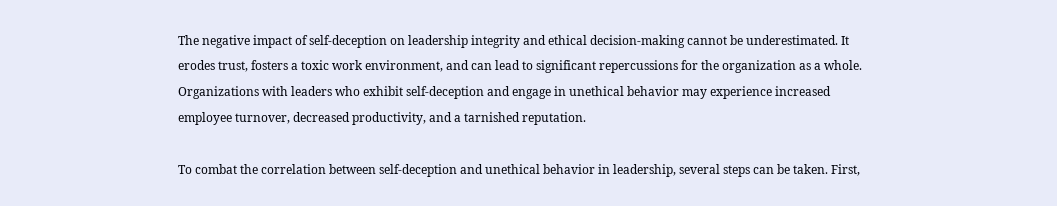The negative impact of self-deception on leadership integrity and ethical decision-making cannot be underestimated. It erodes trust, fosters a toxic work environment, and can lead to significant repercussions for the organization as a whole. Organizations with leaders who exhibit self-deception and engage in unethical behavior may experience increased employee turnover, decreased productivity, and a tarnished reputation.

To combat the correlation between self-deception and unethical behavior in leadership, several steps can be taken. First,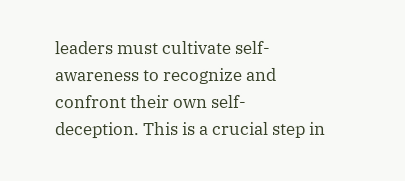leaders must cultivate self-awareness to recognize and confront their own self-deception. This is a crucial step in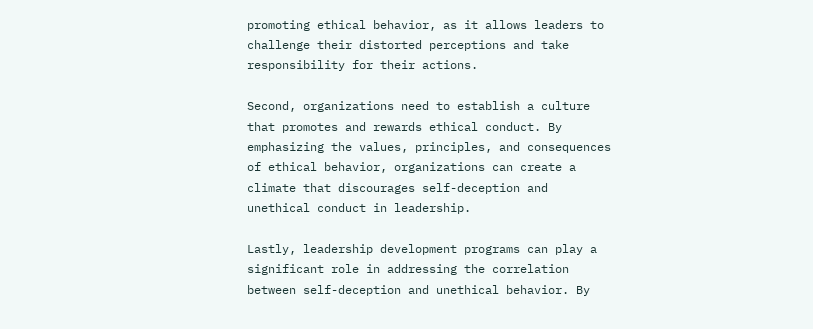promoting ethical behavior, as it allows leaders to challenge their distorted perceptions and take responsibility for their actions.

Second, organizations need to establish a culture that promotes and rewards ethical conduct. By emphasizing the values, principles, and consequences of ethical behavior, organizations can create a climate that discourages self-deception and unethical conduct in leadership.

Lastly, leadership development programs can play a significant role in addressing the correlation between self-deception and unethical behavior. By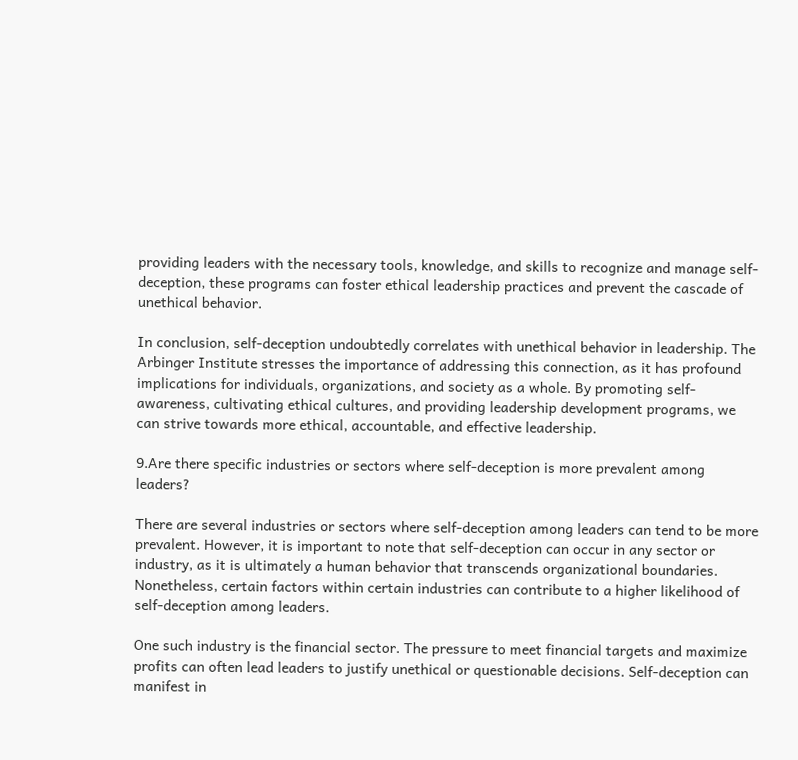providing leaders with the necessary tools, knowledge, and skills to recognize and manage self-deception, these programs can foster ethical leadership practices and prevent the cascade of unethical behavior.

In conclusion, self-deception undoubtedly correlates with unethical behavior in leadership. The Arbinger Institute stresses the importance of addressing this connection, as it has profound implications for individuals, organizations, and society as a whole. By promoting self-awareness, cultivating ethical cultures, and providing leadership development programs, we can strive towards more ethical, accountable, and effective leadership.

9.Are there specific industries or sectors where self-deception is more prevalent among leaders?

There are several industries or sectors where self-deception among leaders can tend to be more prevalent. However, it is important to note that self-deception can occur in any sector or industry, as it is ultimately a human behavior that transcends organizational boundaries. Nonetheless, certain factors within certain industries can contribute to a higher likelihood of self-deception among leaders.

One such industry is the financial sector. The pressure to meet financial targets and maximize profits can often lead leaders to justify unethical or questionable decisions. Self-deception can manifest in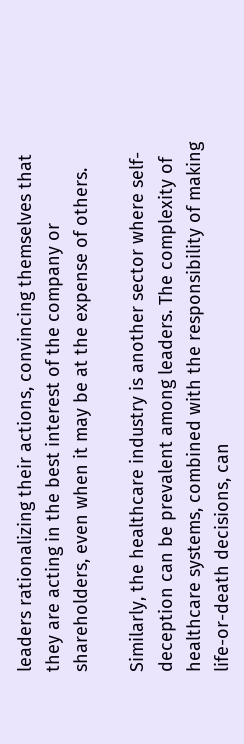leaders rationalizing their actions, convincing themselves that they are acting in the best interest of the company or shareholders, even when it may be at the expense of others.

Similarly, the healthcare industry is another sector where self-deception can be prevalent among leaders. The complexity of healthcare systems, combined with the responsibility of making life-or-death decisions, can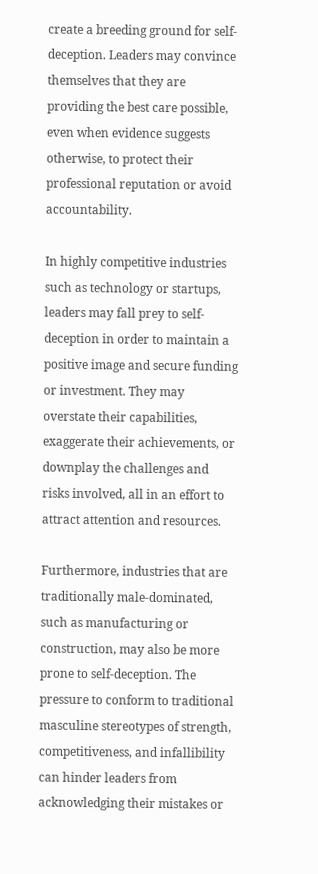create a breeding ground for self-deception. Leaders may convince themselves that they are providing the best care possible, even when evidence suggests otherwise, to protect their professional reputation or avoid accountability.

In highly competitive industries such as technology or startups, leaders may fall prey to self-deception in order to maintain a positive image and secure funding or investment. They may overstate their capabilities, exaggerate their achievements, or downplay the challenges and risks involved, all in an effort to attract attention and resources.

Furthermore, industries that are traditionally male-dominated, such as manufacturing or construction, may also be more prone to self-deception. The pressure to conform to traditional masculine stereotypes of strength, competitiveness, and infallibility can hinder leaders from acknowledging their mistakes or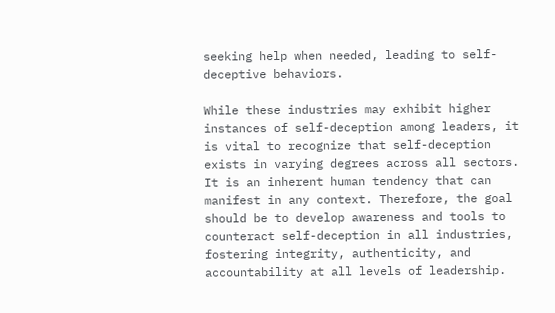seeking help when needed, leading to self-deceptive behaviors.

While these industries may exhibit higher instances of self-deception among leaders, it is vital to recognize that self-deception exists in varying degrees across all sectors. It is an inherent human tendency that can manifest in any context. Therefore, the goal should be to develop awareness and tools to counteract self-deception in all industries, fostering integrity, authenticity, and accountability at all levels of leadership.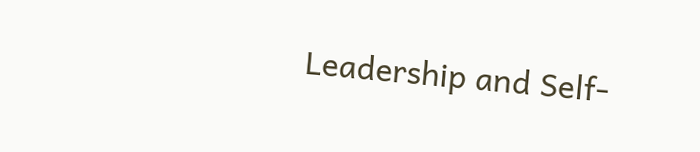Leadership and Self-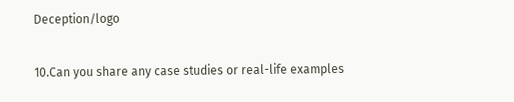Deception/logo

10.Can you share any case studies or real-life examples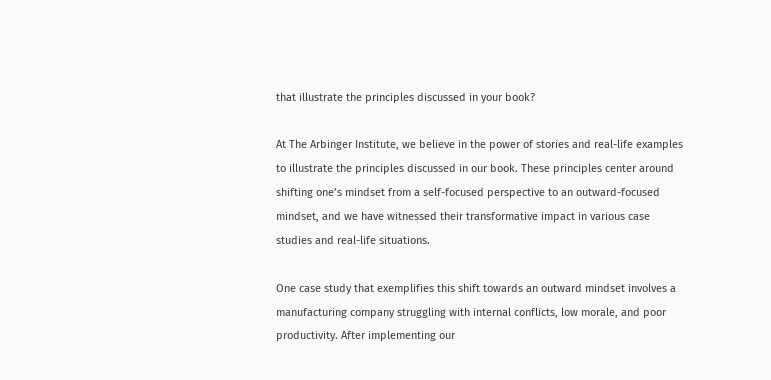that illustrate the principles discussed in your book?

At The Arbinger Institute, we believe in the power of stories and real-life examples to illustrate the principles discussed in our book. These principles center around shifting one’s mindset from a self-focused perspective to an outward-focused mindset, and we have witnessed their transformative impact in various case studies and real-life situations.

One case study that exemplifies this shift towards an outward mindset involves a manufacturing company struggling with internal conflicts, low morale, and poor productivity. After implementing our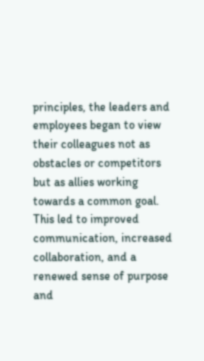principles, the leaders and employees began to view their colleagues not as obstacles or competitors but as allies working towards a common goal. This led to improved communication, increased collaboration, and a renewed sense of purpose and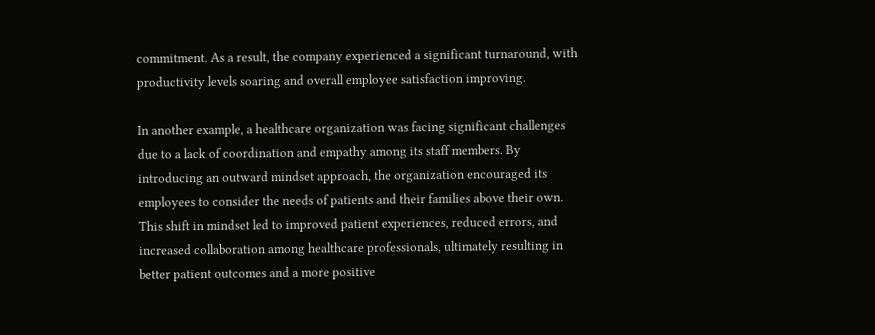commitment. As a result, the company experienced a significant turnaround, with productivity levels soaring and overall employee satisfaction improving.

In another example, a healthcare organization was facing significant challenges due to a lack of coordination and empathy among its staff members. By introducing an outward mindset approach, the organization encouraged its employees to consider the needs of patients and their families above their own. This shift in mindset led to improved patient experiences, reduced errors, and increased collaboration among healthcare professionals, ultimately resulting in better patient outcomes and a more positive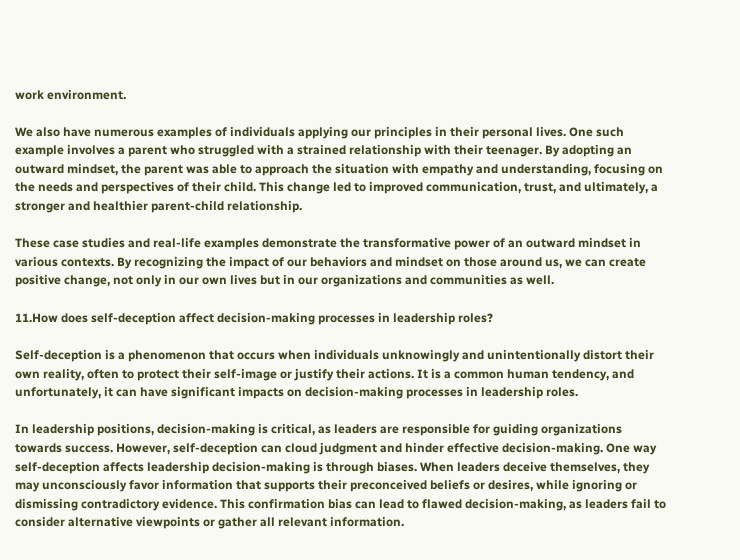work environment.

We also have numerous examples of individuals applying our principles in their personal lives. One such example involves a parent who struggled with a strained relationship with their teenager. By adopting an outward mindset, the parent was able to approach the situation with empathy and understanding, focusing on the needs and perspectives of their child. This change led to improved communication, trust, and ultimately, a stronger and healthier parent-child relationship.

These case studies and real-life examples demonstrate the transformative power of an outward mindset in various contexts. By recognizing the impact of our behaviors and mindset on those around us, we can create positive change, not only in our own lives but in our organizations and communities as well.

11.How does self-deception affect decision-making processes in leadership roles?

Self-deception is a phenomenon that occurs when individuals unknowingly and unintentionally distort their own reality, often to protect their self-image or justify their actions. It is a common human tendency, and unfortunately, it can have significant impacts on decision-making processes in leadership roles.

In leadership positions, decision-making is critical, as leaders are responsible for guiding organizations towards success. However, self-deception can cloud judgment and hinder effective decision-making. One way self-deception affects leadership decision-making is through biases. When leaders deceive themselves, they may unconsciously favor information that supports their preconceived beliefs or desires, while ignoring or dismissing contradictory evidence. This confirmation bias can lead to flawed decision-making, as leaders fail to consider alternative viewpoints or gather all relevant information.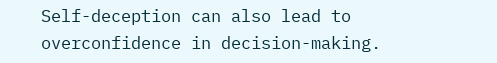Self-deception can also lead to overconfidence in decision-making.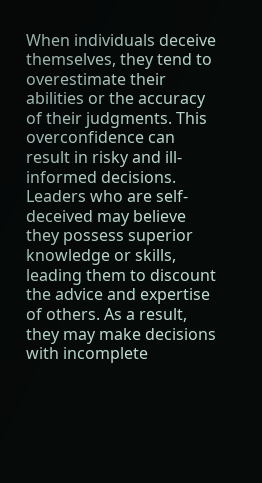When individuals deceive themselves, they tend to overestimate their abilities or the accuracy of their judgments. This overconfidence can result in risky and ill-informed decisions. Leaders who are self-deceived may believe they possess superior knowledge or skills, leading them to discount the advice and expertise of others. As a result, they may make decisions with incomplete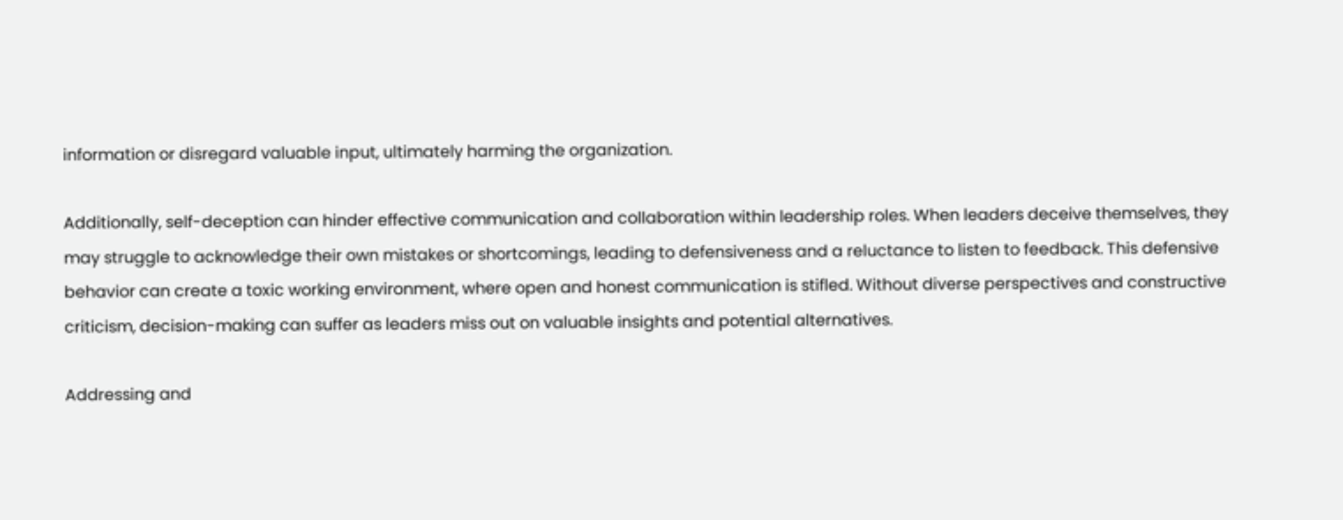information or disregard valuable input, ultimately harming the organization.

Additionally, self-deception can hinder effective communication and collaboration within leadership roles. When leaders deceive themselves, they may struggle to acknowledge their own mistakes or shortcomings, leading to defensiveness and a reluctance to listen to feedback. This defensive behavior can create a toxic working environment, where open and honest communication is stifled. Without diverse perspectives and constructive criticism, decision-making can suffer as leaders miss out on valuable insights and potential alternatives.

Addressing and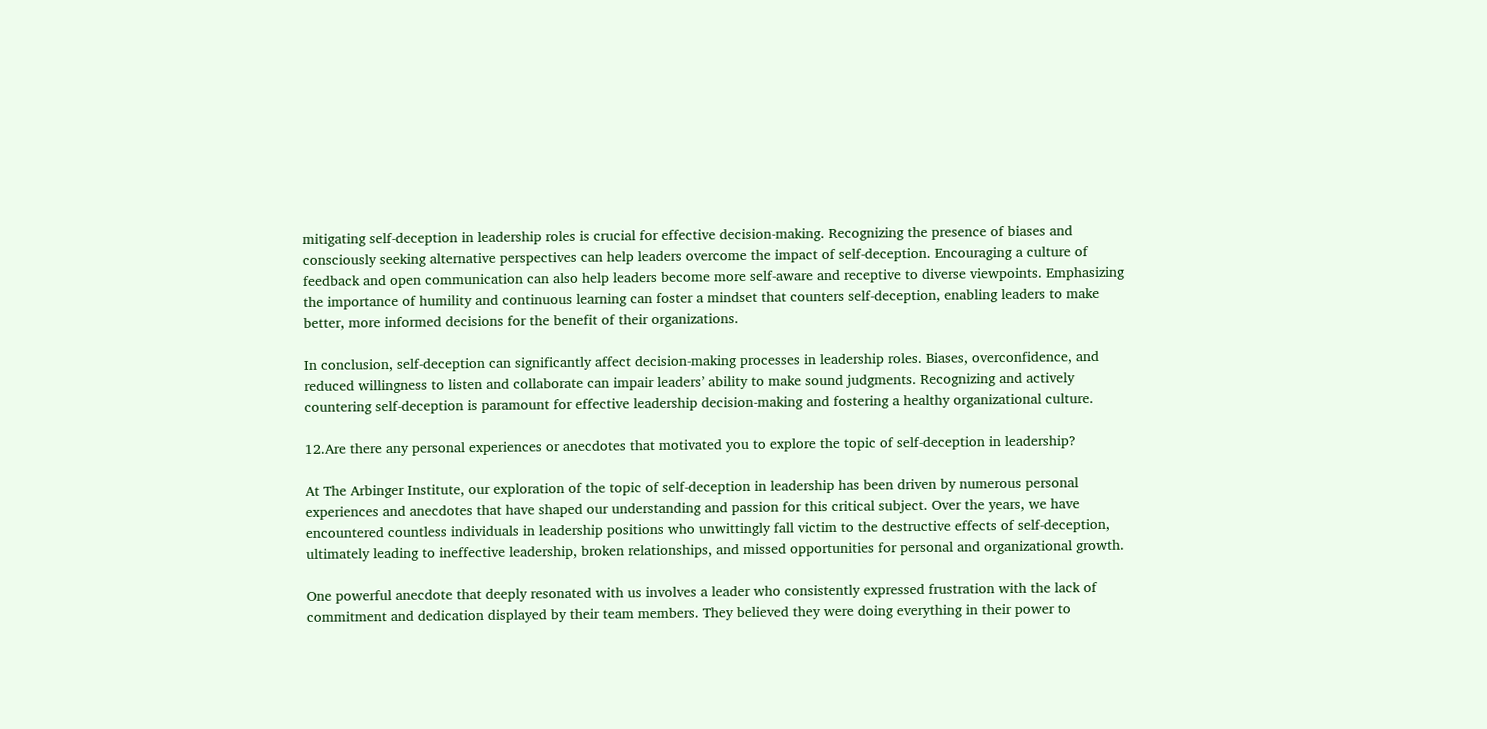mitigating self-deception in leadership roles is crucial for effective decision-making. Recognizing the presence of biases and consciously seeking alternative perspectives can help leaders overcome the impact of self-deception. Encouraging a culture of feedback and open communication can also help leaders become more self-aware and receptive to diverse viewpoints. Emphasizing the importance of humility and continuous learning can foster a mindset that counters self-deception, enabling leaders to make better, more informed decisions for the benefit of their organizations.

In conclusion, self-deception can significantly affect decision-making processes in leadership roles. Biases, overconfidence, and reduced willingness to listen and collaborate can impair leaders’ ability to make sound judgments. Recognizing and actively countering self-deception is paramount for effective leadership decision-making and fostering a healthy organizational culture.

12.Are there any personal experiences or anecdotes that motivated you to explore the topic of self-deception in leadership?

At The Arbinger Institute, our exploration of the topic of self-deception in leadership has been driven by numerous personal experiences and anecdotes that have shaped our understanding and passion for this critical subject. Over the years, we have encountered countless individuals in leadership positions who unwittingly fall victim to the destructive effects of self-deception, ultimately leading to ineffective leadership, broken relationships, and missed opportunities for personal and organizational growth.

One powerful anecdote that deeply resonated with us involves a leader who consistently expressed frustration with the lack of commitment and dedication displayed by their team members. They believed they were doing everything in their power to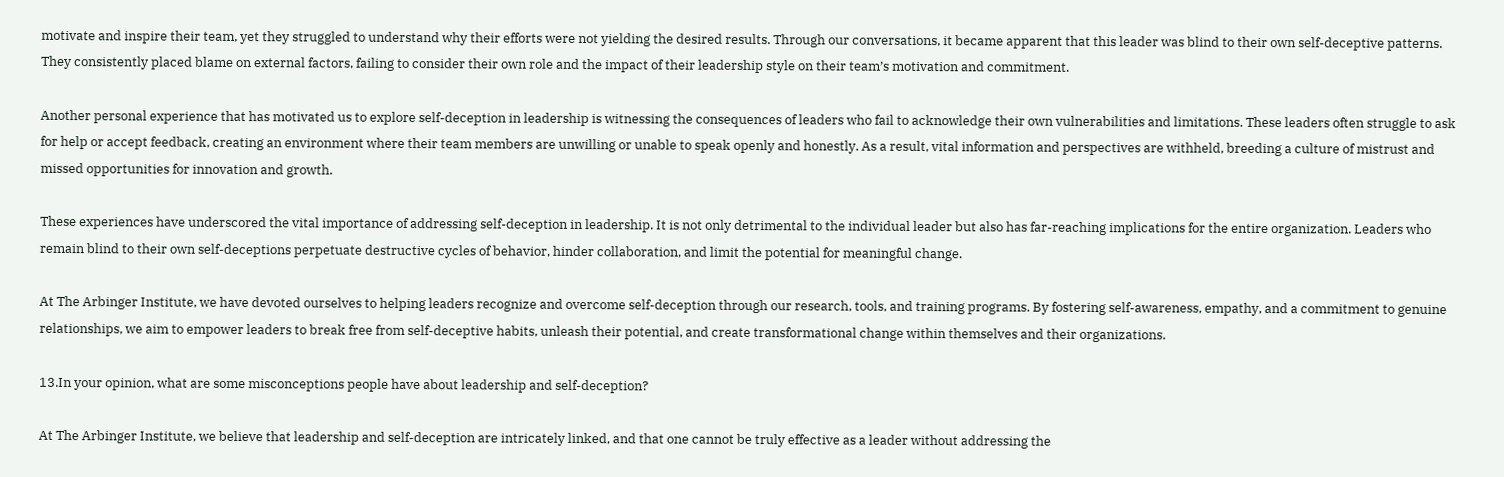motivate and inspire their team, yet they struggled to understand why their efforts were not yielding the desired results. Through our conversations, it became apparent that this leader was blind to their own self-deceptive patterns. They consistently placed blame on external factors, failing to consider their own role and the impact of their leadership style on their team’s motivation and commitment.

Another personal experience that has motivated us to explore self-deception in leadership is witnessing the consequences of leaders who fail to acknowledge their own vulnerabilities and limitations. These leaders often struggle to ask for help or accept feedback, creating an environment where their team members are unwilling or unable to speak openly and honestly. As a result, vital information and perspectives are withheld, breeding a culture of mistrust and missed opportunities for innovation and growth.

These experiences have underscored the vital importance of addressing self-deception in leadership. It is not only detrimental to the individual leader but also has far-reaching implications for the entire organization. Leaders who remain blind to their own self-deceptions perpetuate destructive cycles of behavior, hinder collaboration, and limit the potential for meaningful change.

At The Arbinger Institute, we have devoted ourselves to helping leaders recognize and overcome self-deception through our research, tools, and training programs. By fostering self-awareness, empathy, and a commitment to genuine relationships, we aim to empower leaders to break free from self-deceptive habits, unleash their potential, and create transformational change within themselves and their organizations.

13.In your opinion, what are some misconceptions people have about leadership and self-deception?

At The Arbinger Institute, we believe that leadership and self-deception are intricately linked, and that one cannot be truly effective as a leader without addressing the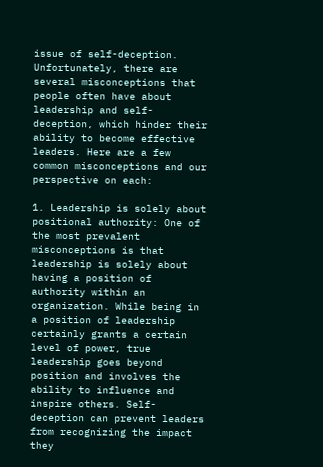issue of self-deception. Unfortunately, there are several misconceptions that people often have about leadership and self-deception, which hinder their ability to become effective leaders. Here are a few common misconceptions and our perspective on each:

1. Leadership is solely about positional authority: One of the most prevalent misconceptions is that leadership is solely about having a position of authority within an organization. While being in a position of leadership certainly grants a certain level of power, true leadership goes beyond position and involves the ability to influence and inspire others. Self-deception can prevent leaders from recognizing the impact they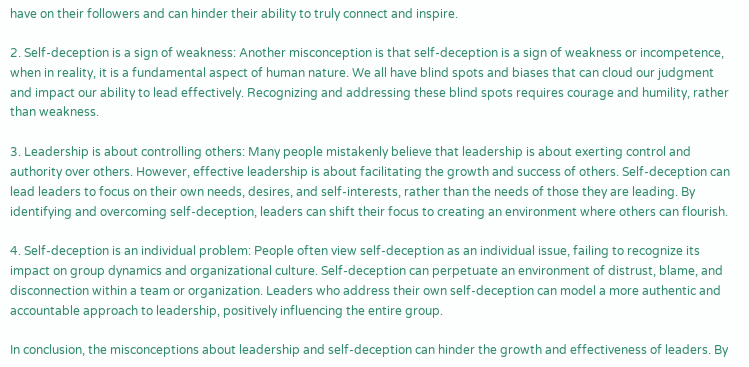have on their followers and can hinder their ability to truly connect and inspire.

2. Self-deception is a sign of weakness: Another misconception is that self-deception is a sign of weakness or incompetence, when in reality, it is a fundamental aspect of human nature. We all have blind spots and biases that can cloud our judgment and impact our ability to lead effectively. Recognizing and addressing these blind spots requires courage and humility, rather than weakness.

3. Leadership is about controlling others: Many people mistakenly believe that leadership is about exerting control and authority over others. However, effective leadership is about facilitating the growth and success of others. Self-deception can lead leaders to focus on their own needs, desires, and self-interests, rather than the needs of those they are leading. By identifying and overcoming self-deception, leaders can shift their focus to creating an environment where others can flourish.

4. Self-deception is an individual problem: People often view self-deception as an individual issue, failing to recognize its impact on group dynamics and organizational culture. Self-deception can perpetuate an environment of distrust, blame, and disconnection within a team or organization. Leaders who address their own self-deception can model a more authentic and accountable approach to leadership, positively influencing the entire group.

In conclusion, the misconceptions about leadership and self-deception can hinder the growth and effectiveness of leaders. By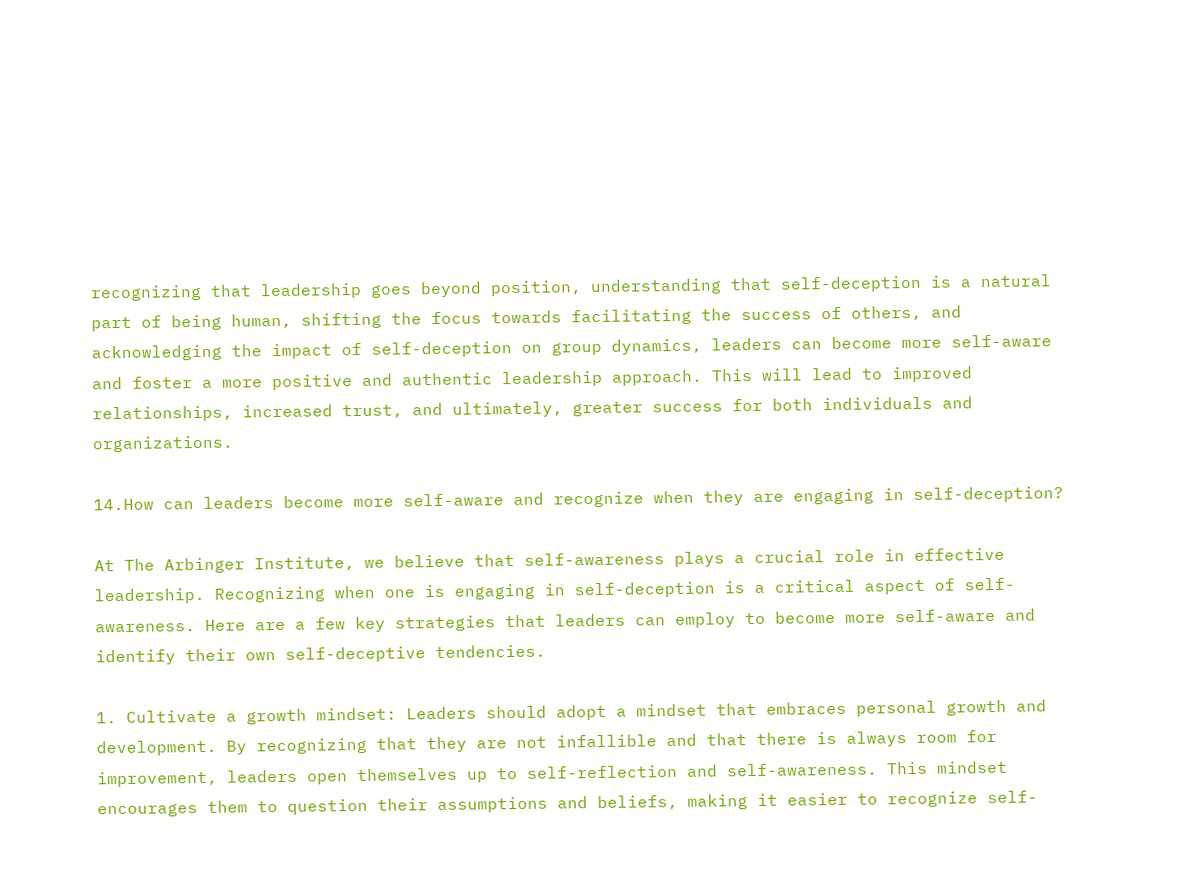recognizing that leadership goes beyond position, understanding that self-deception is a natural part of being human, shifting the focus towards facilitating the success of others, and acknowledging the impact of self-deception on group dynamics, leaders can become more self-aware and foster a more positive and authentic leadership approach. This will lead to improved relationships, increased trust, and ultimately, greater success for both individuals and organizations.

14.How can leaders become more self-aware and recognize when they are engaging in self-deception?

At The Arbinger Institute, we believe that self-awareness plays a crucial role in effective leadership. Recognizing when one is engaging in self-deception is a critical aspect of self-awareness. Here are a few key strategies that leaders can employ to become more self-aware and identify their own self-deceptive tendencies.

1. Cultivate a growth mindset: Leaders should adopt a mindset that embraces personal growth and development. By recognizing that they are not infallible and that there is always room for improvement, leaders open themselves up to self-reflection and self-awareness. This mindset encourages them to question their assumptions and beliefs, making it easier to recognize self-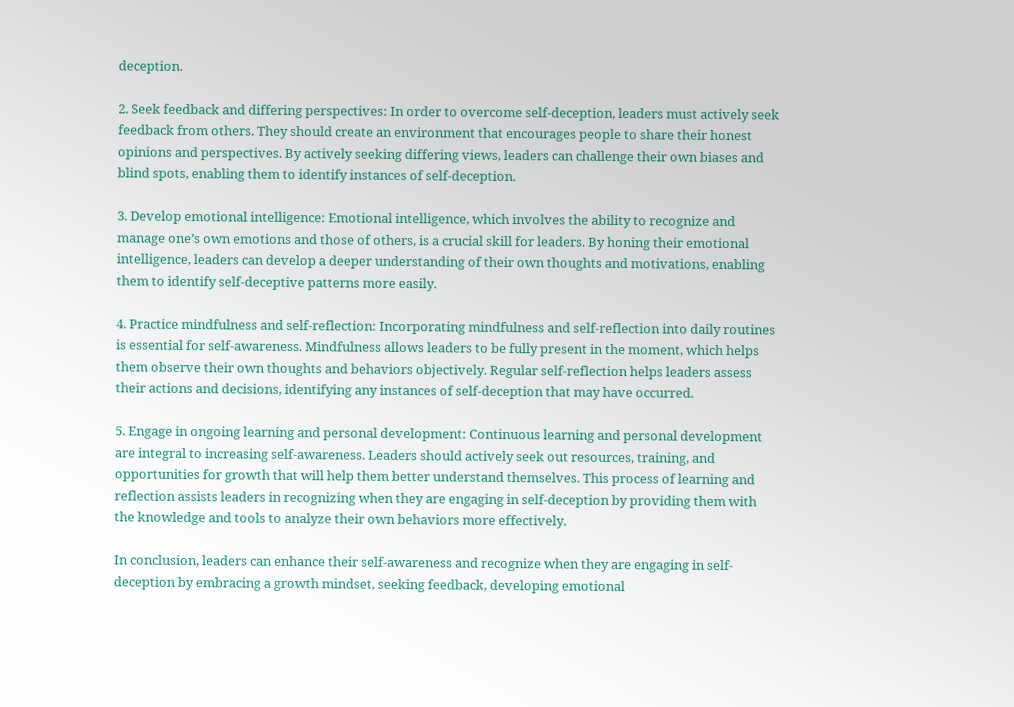deception.

2. Seek feedback and differing perspectives: In order to overcome self-deception, leaders must actively seek feedback from others. They should create an environment that encourages people to share their honest opinions and perspectives. By actively seeking differing views, leaders can challenge their own biases and blind spots, enabling them to identify instances of self-deception.

3. Develop emotional intelligence: Emotional intelligence, which involves the ability to recognize and manage one’s own emotions and those of others, is a crucial skill for leaders. By honing their emotional intelligence, leaders can develop a deeper understanding of their own thoughts and motivations, enabling them to identify self-deceptive patterns more easily.

4. Practice mindfulness and self-reflection: Incorporating mindfulness and self-reflection into daily routines is essential for self-awareness. Mindfulness allows leaders to be fully present in the moment, which helps them observe their own thoughts and behaviors objectively. Regular self-reflection helps leaders assess their actions and decisions, identifying any instances of self-deception that may have occurred.

5. Engage in ongoing learning and personal development: Continuous learning and personal development are integral to increasing self-awareness. Leaders should actively seek out resources, training, and opportunities for growth that will help them better understand themselves. This process of learning and reflection assists leaders in recognizing when they are engaging in self-deception by providing them with the knowledge and tools to analyze their own behaviors more effectively.

In conclusion, leaders can enhance their self-awareness and recognize when they are engaging in self-deception by embracing a growth mindset, seeking feedback, developing emotional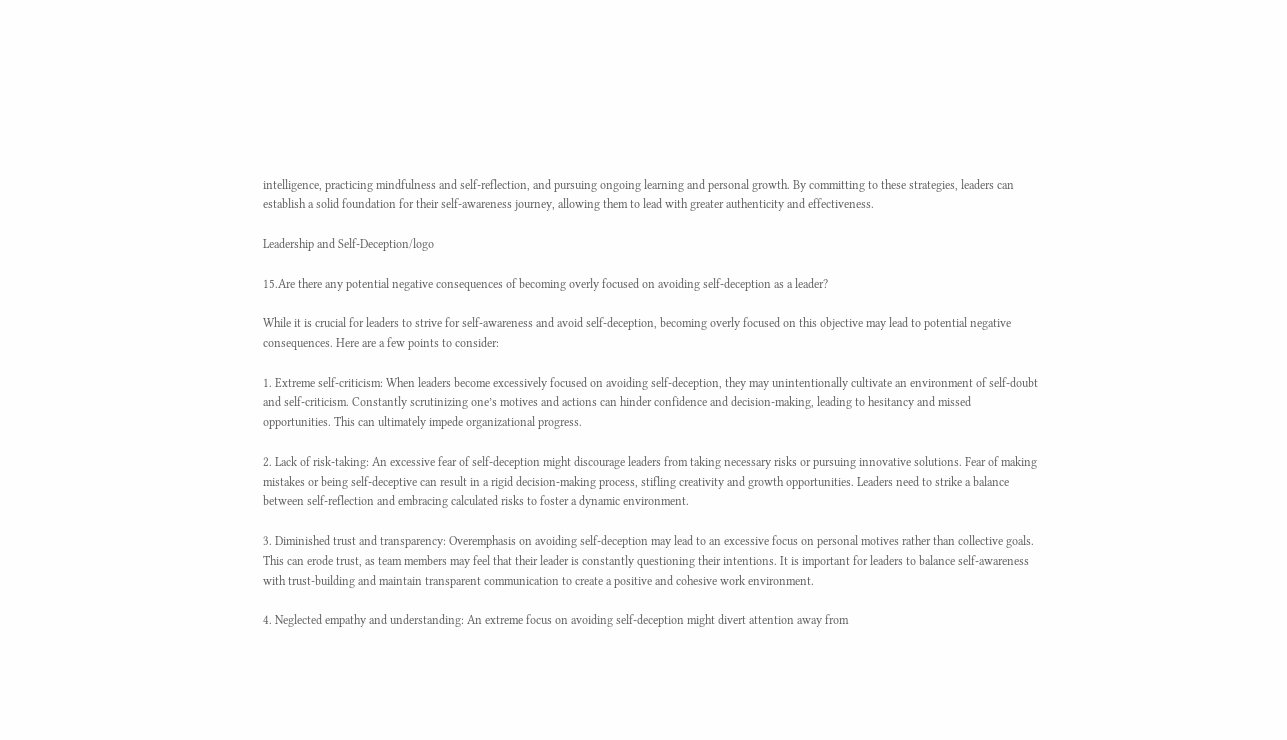intelligence, practicing mindfulness and self-reflection, and pursuing ongoing learning and personal growth. By committing to these strategies, leaders can establish a solid foundation for their self-awareness journey, allowing them to lead with greater authenticity and effectiveness.

Leadership and Self-Deception/logo

15.Are there any potential negative consequences of becoming overly focused on avoiding self-deception as a leader?

While it is crucial for leaders to strive for self-awareness and avoid self-deception, becoming overly focused on this objective may lead to potential negative consequences. Here are a few points to consider:

1. Extreme self-criticism: When leaders become excessively focused on avoiding self-deception, they may unintentionally cultivate an environment of self-doubt and self-criticism. Constantly scrutinizing one’s motives and actions can hinder confidence and decision-making, leading to hesitancy and missed opportunities. This can ultimately impede organizational progress.

2. Lack of risk-taking: An excessive fear of self-deception might discourage leaders from taking necessary risks or pursuing innovative solutions. Fear of making mistakes or being self-deceptive can result in a rigid decision-making process, stifling creativity and growth opportunities. Leaders need to strike a balance between self-reflection and embracing calculated risks to foster a dynamic environment.

3. Diminished trust and transparency: Overemphasis on avoiding self-deception may lead to an excessive focus on personal motives rather than collective goals. This can erode trust, as team members may feel that their leader is constantly questioning their intentions. It is important for leaders to balance self-awareness with trust-building and maintain transparent communication to create a positive and cohesive work environment.

4. Neglected empathy and understanding: An extreme focus on avoiding self-deception might divert attention away from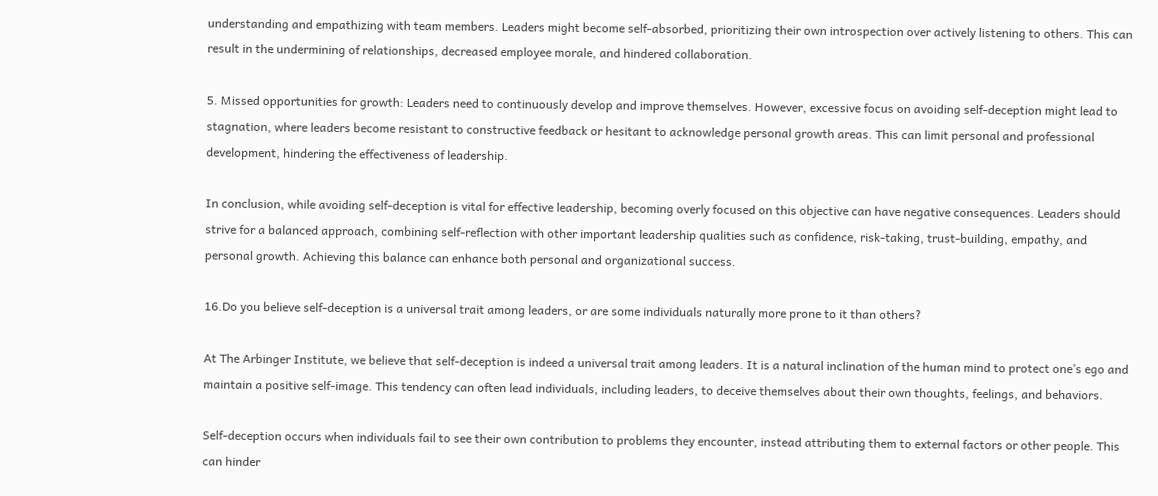understanding and empathizing with team members. Leaders might become self-absorbed, prioritizing their own introspection over actively listening to others. This can result in the undermining of relationships, decreased employee morale, and hindered collaboration.

5. Missed opportunities for growth: Leaders need to continuously develop and improve themselves. However, excessive focus on avoiding self-deception might lead to stagnation, where leaders become resistant to constructive feedback or hesitant to acknowledge personal growth areas. This can limit personal and professional development, hindering the effectiveness of leadership.

In conclusion, while avoiding self-deception is vital for effective leadership, becoming overly focused on this objective can have negative consequences. Leaders should strive for a balanced approach, combining self-reflection with other important leadership qualities such as confidence, risk-taking, trust-building, empathy, and personal growth. Achieving this balance can enhance both personal and organizational success.

16.Do you believe self-deception is a universal trait among leaders, or are some individuals naturally more prone to it than others?

At The Arbinger Institute, we believe that self-deception is indeed a universal trait among leaders. It is a natural inclination of the human mind to protect one’s ego and maintain a positive self-image. This tendency can often lead individuals, including leaders, to deceive themselves about their own thoughts, feelings, and behaviors.

Self-deception occurs when individuals fail to see their own contribution to problems they encounter, instead attributing them to external factors or other people. This can hinder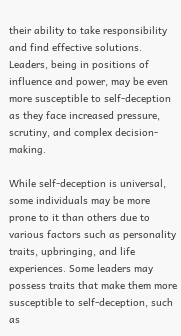their ability to take responsibility and find effective solutions. Leaders, being in positions of influence and power, may be even more susceptible to self-deception as they face increased pressure, scrutiny, and complex decision-making.

While self-deception is universal, some individuals may be more prone to it than others due to various factors such as personality traits, upbringing, and life experiences. Some leaders may possess traits that make them more susceptible to self-deception, such as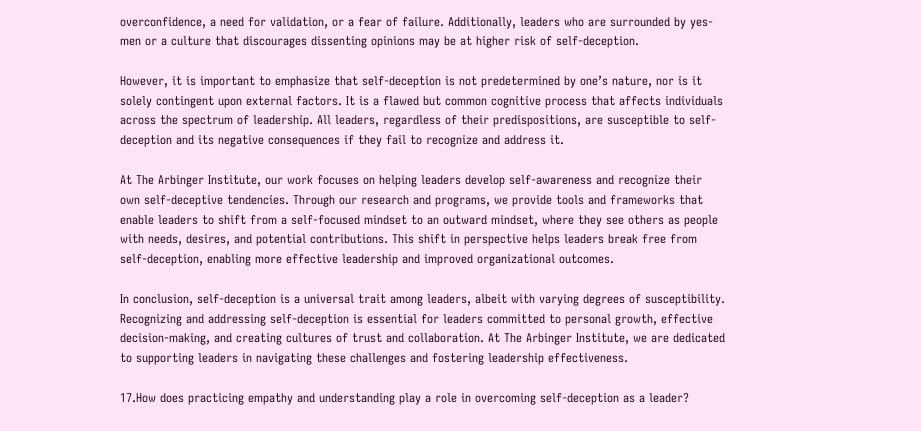overconfidence, a need for validation, or a fear of failure. Additionally, leaders who are surrounded by yes-men or a culture that discourages dissenting opinions may be at higher risk of self-deception.

However, it is important to emphasize that self-deception is not predetermined by one’s nature, nor is it solely contingent upon external factors. It is a flawed but common cognitive process that affects individuals across the spectrum of leadership. All leaders, regardless of their predispositions, are susceptible to self-deception and its negative consequences if they fail to recognize and address it.

At The Arbinger Institute, our work focuses on helping leaders develop self-awareness and recognize their own self-deceptive tendencies. Through our research and programs, we provide tools and frameworks that enable leaders to shift from a self-focused mindset to an outward mindset, where they see others as people with needs, desires, and potential contributions. This shift in perspective helps leaders break free from self-deception, enabling more effective leadership and improved organizational outcomes.

In conclusion, self-deception is a universal trait among leaders, albeit with varying degrees of susceptibility. Recognizing and addressing self-deception is essential for leaders committed to personal growth, effective decision-making, and creating cultures of trust and collaboration. At The Arbinger Institute, we are dedicated to supporting leaders in navigating these challenges and fostering leadership effectiveness.

17.How does practicing empathy and understanding play a role in overcoming self-deception as a leader?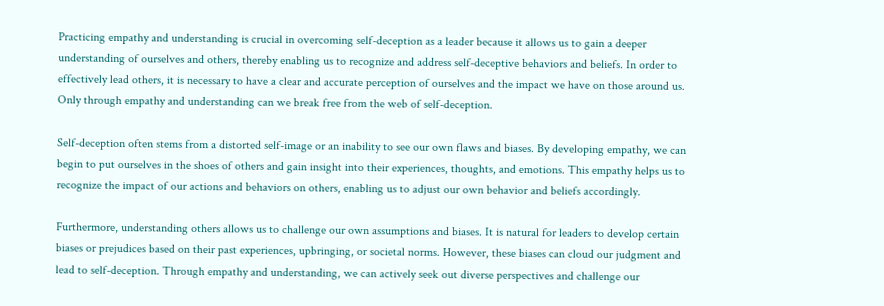Practicing empathy and understanding is crucial in overcoming self-deception as a leader because it allows us to gain a deeper understanding of ourselves and others, thereby enabling us to recognize and address self-deceptive behaviors and beliefs. In order to effectively lead others, it is necessary to have a clear and accurate perception of ourselves and the impact we have on those around us. Only through empathy and understanding can we break free from the web of self-deception.

Self-deception often stems from a distorted self-image or an inability to see our own flaws and biases. By developing empathy, we can begin to put ourselves in the shoes of others and gain insight into their experiences, thoughts, and emotions. This empathy helps us to recognize the impact of our actions and behaviors on others, enabling us to adjust our own behavior and beliefs accordingly.

Furthermore, understanding others allows us to challenge our own assumptions and biases. It is natural for leaders to develop certain biases or prejudices based on their past experiences, upbringing, or societal norms. However, these biases can cloud our judgment and lead to self-deception. Through empathy and understanding, we can actively seek out diverse perspectives and challenge our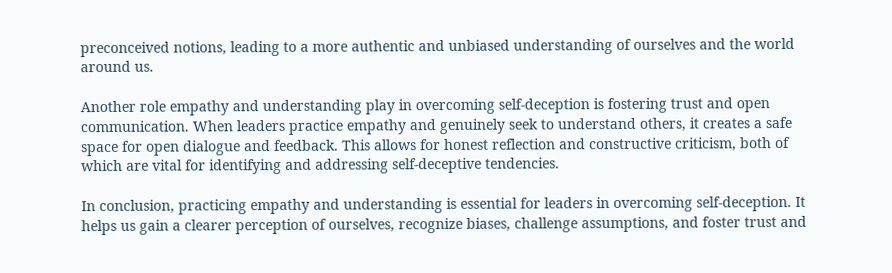preconceived notions, leading to a more authentic and unbiased understanding of ourselves and the world around us.

Another role empathy and understanding play in overcoming self-deception is fostering trust and open communication. When leaders practice empathy and genuinely seek to understand others, it creates a safe space for open dialogue and feedback. This allows for honest reflection and constructive criticism, both of which are vital for identifying and addressing self-deceptive tendencies.

In conclusion, practicing empathy and understanding is essential for leaders in overcoming self-deception. It helps us gain a clearer perception of ourselves, recognize biases, challenge assumptions, and foster trust and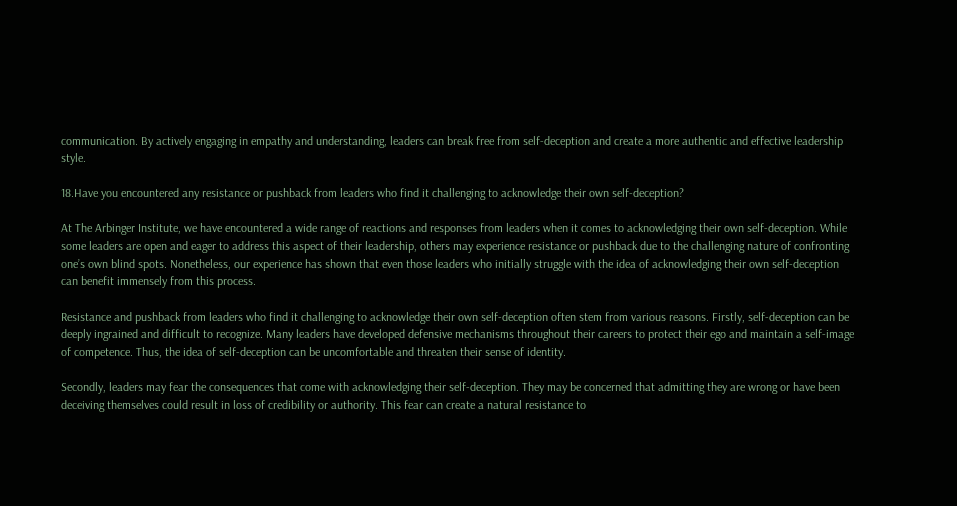communication. By actively engaging in empathy and understanding, leaders can break free from self-deception and create a more authentic and effective leadership style.

18.Have you encountered any resistance or pushback from leaders who find it challenging to acknowledge their own self-deception?

At The Arbinger Institute, we have encountered a wide range of reactions and responses from leaders when it comes to acknowledging their own self-deception. While some leaders are open and eager to address this aspect of their leadership, others may experience resistance or pushback due to the challenging nature of confronting one’s own blind spots. Nonetheless, our experience has shown that even those leaders who initially struggle with the idea of acknowledging their own self-deception can benefit immensely from this process.

Resistance and pushback from leaders who find it challenging to acknowledge their own self-deception often stem from various reasons. Firstly, self-deception can be deeply ingrained and difficult to recognize. Many leaders have developed defensive mechanisms throughout their careers to protect their ego and maintain a self-image of competence. Thus, the idea of self-deception can be uncomfortable and threaten their sense of identity.

Secondly, leaders may fear the consequences that come with acknowledging their self-deception. They may be concerned that admitting they are wrong or have been deceiving themselves could result in loss of credibility or authority. This fear can create a natural resistance to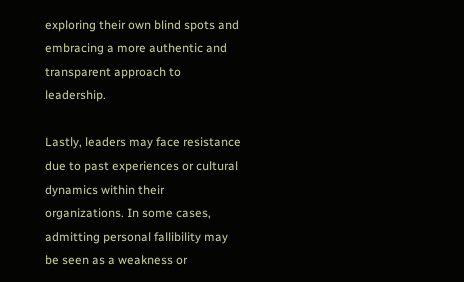exploring their own blind spots and embracing a more authentic and transparent approach to leadership.

Lastly, leaders may face resistance due to past experiences or cultural dynamics within their organizations. In some cases, admitting personal fallibility may be seen as a weakness or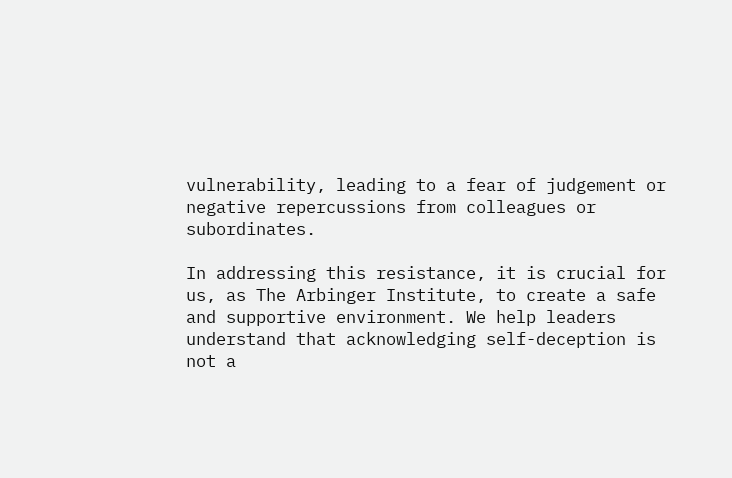vulnerability, leading to a fear of judgement or negative repercussions from colleagues or subordinates.

In addressing this resistance, it is crucial for us, as The Arbinger Institute, to create a safe and supportive environment. We help leaders understand that acknowledging self-deception is not a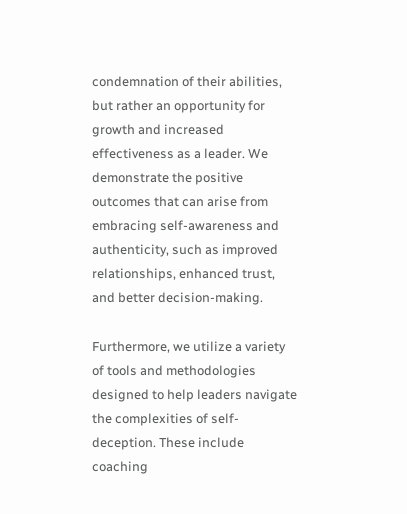condemnation of their abilities, but rather an opportunity for growth and increased effectiveness as a leader. We demonstrate the positive outcomes that can arise from embracing self-awareness and authenticity, such as improved relationships, enhanced trust, and better decision-making.

Furthermore, we utilize a variety of tools and methodologies designed to help leaders navigate the complexities of self-deception. These include coaching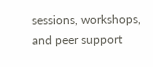sessions, workshops, and peer support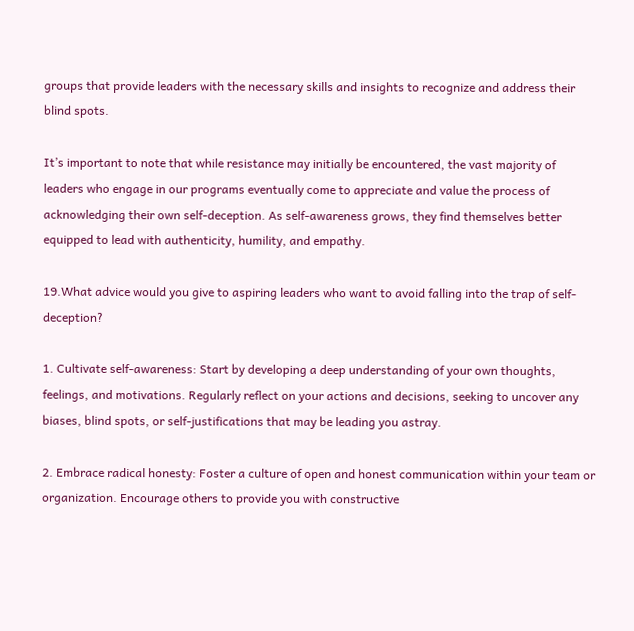groups that provide leaders with the necessary skills and insights to recognize and address their blind spots.

It’s important to note that while resistance may initially be encountered, the vast majority of leaders who engage in our programs eventually come to appreciate and value the process of acknowledging their own self-deception. As self-awareness grows, they find themselves better equipped to lead with authenticity, humility, and empathy.

19.What advice would you give to aspiring leaders who want to avoid falling into the trap of self-deception?

1. Cultivate self-awareness: Start by developing a deep understanding of your own thoughts, feelings, and motivations. Regularly reflect on your actions and decisions, seeking to uncover any biases, blind spots, or self-justifications that may be leading you astray.

2. Embrace radical honesty: Foster a culture of open and honest communication within your team or organization. Encourage others to provide you with constructive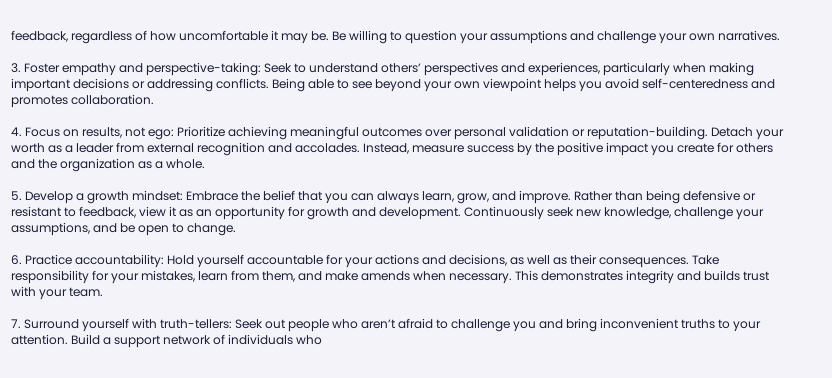feedback, regardless of how uncomfortable it may be. Be willing to question your assumptions and challenge your own narratives.

3. Foster empathy and perspective-taking: Seek to understand others’ perspectives and experiences, particularly when making important decisions or addressing conflicts. Being able to see beyond your own viewpoint helps you avoid self-centeredness and promotes collaboration.

4. Focus on results, not ego: Prioritize achieving meaningful outcomes over personal validation or reputation-building. Detach your worth as a leader from external recognition and accolades. Instead, measure success by the positive impact you create for others and the organization as a whole.

5. Develop a growth mindset: Embrace the belief that you can always learn, grow, and improve. Rather than being defensive or resistant to feedback, view it as an opportunity for growth and development. Continuously seek new knowledge, challenge your assumptions, and be open to change.

6. Practice accountability: Hold yourself accountable for your actions and decisions, as well as their consequences. Take responsibility for your mistakes, learn from them, and make amends when necessary. This demonstrates integrity and builds trust with your team.

7. Surround yourself with truth-tellers: Seek out people who aren’t afraid to challenge you and bring inconvenient truths to your attention. Build a support network of individuals who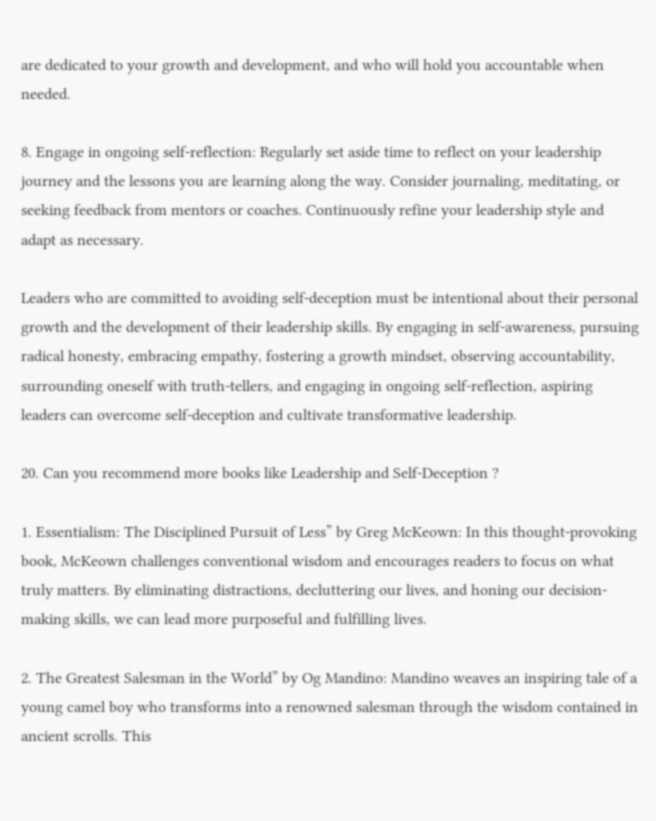are dedicated to your growth and development, and who will hold you accountable when needed.

8. Engage in ongoing self-reflection: Regularly set aside time to reflect on your leadership journey and the lessons you are learning along the way. Consider journaling, meditating, or seeking feedback from mentors or coaches. Continuously refine your leadership style and adapt as necessary.

Leaders who are committed to avoiding self-deception must be intentional about their personal growth and the development of their leadership skills. By engaging in self-awareness, pursuing radical honesty, embracing empathy, fostering a growth mindset, observing accountability, surrounding oneself with truth-tellers, and engaging in ongoing self-reflection, aspiring leaders can overcome self-deception and cultivate transformative leadership.

20. Can you recommend more books like Leadership and Self-Deception ?

1. Essentialism: The Disciplined Pursuit of Less” by Greg McKeown: In this thought-provoking book, McKeown challenges conventional wisdom and encourages readers to focus on what truly matters. By eliminating distractions, decluttering our lives, and honing our decision-making skills, we can lead more purposeful and fulfilling lives.

2. The Greatest Salesman in the World” by Og Mandino: Mandino weaves an inspiring tale of a young camel boy who transforms into a renowned salesman through the wisdom contained in ancient scrolls. This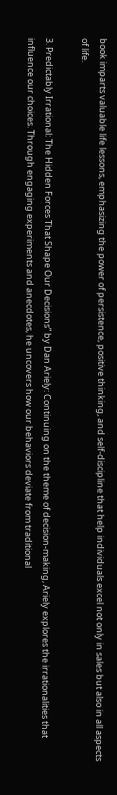book imparts valuable life lessons, emphasizing the power of persistence, positive thinking, and self-discipline that help individuals excel not only in sales but also in all aspects of life.

3. Predictably Irrational: The Hidden Forces That Shape Our Decisions” by Dan Ariely: Continuing on the theme of decision-making, Ariely explores the irrationalities that influence our choices. Through engaging experiments and anecdotes, he uncovers how our behaviors deviate from traditional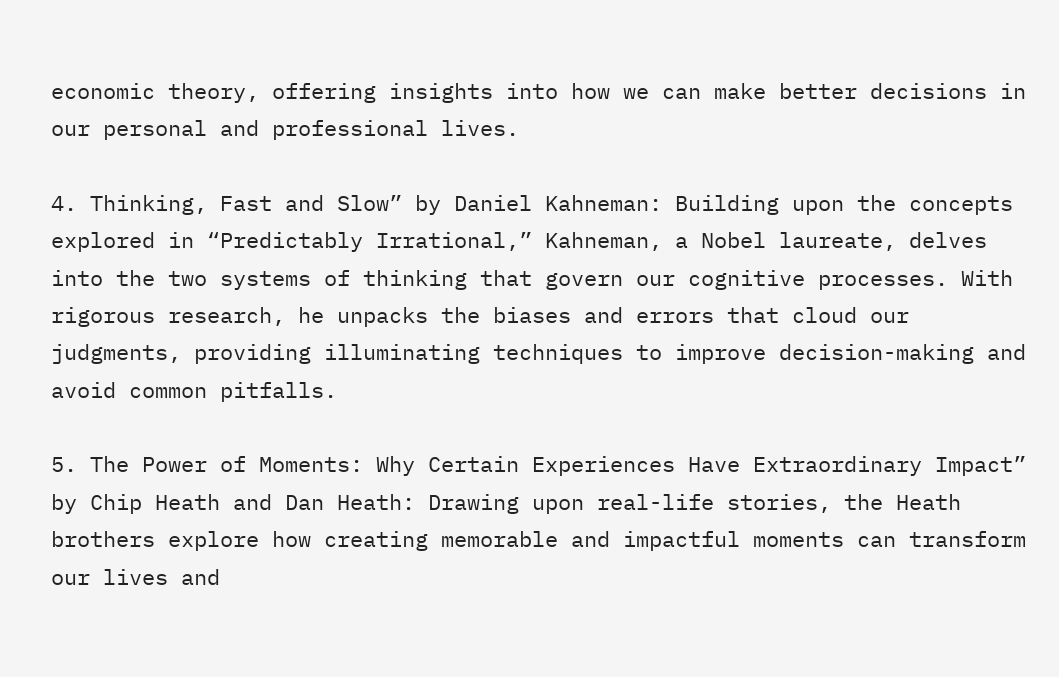economic theory, offering insights into how we can make better decisions in our personal and professional lives.

4. Thinking, Fast and Slow” by Daniel Kahneman: Building upon the concepts explored in “Predictably Irrational,” Kahneman, a Nobel laureate, delves into the two systems of thinking that govern our cognitive processes. With rigorous research, he unpacks the biases and errors that cloud our judgments, providing illuminating techniques to improve decision-making and avoid common pitfalls.

5. The Power of Moments: Why Certain Experiences Have Extraordinary Impact” by Chip Heath and Dan Heath: Drawing upon real-life stories, the Heath brothers explore how creating memorable and impactful moments can transform our lives and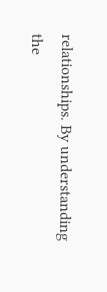relationships. By understanding the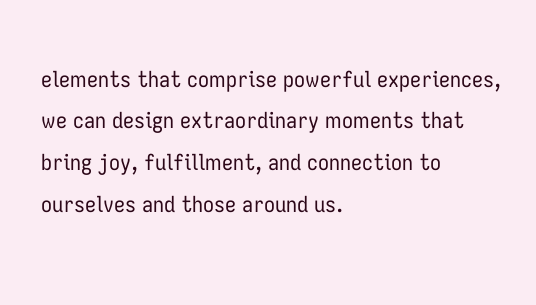elements that comprise powerful experiences, we can design extraordinary moments that bring joy, fulfillment, and connection to ourselves and those around us.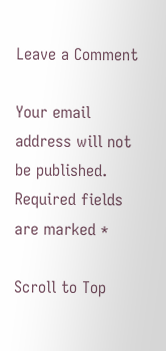Leave a Comment

Your email address will not be published. Required fields are marked *

Scroll to Top